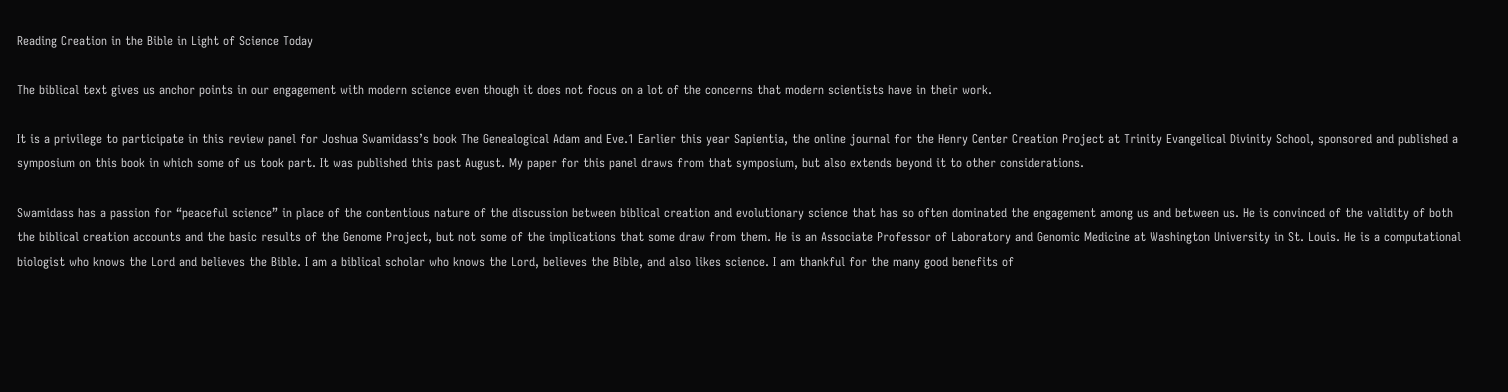Reading Creation in the Bible in Light of Science Today

The biblical text gives us anchor points in our engagement with modern science even though it does not focus on a lot of the concerns that modern scientists have in their work.

It is a privilege to participate in this review panel for Joshua Swamidass’s book The Genealogical Adam and Eve.1 Earlier this year Sapientia, the online journal for the Henry Center Creation Project at Trinity Evangelical Divinity School, sponsored and published a symposium on this book in which some of us took part. It was published this past August. My paper for this panel draws from that symposium, but also extends beyond it to other considerations.

Swamidass has a passion for “peaceful science” in place of the contentious nature of the discussion between biblical creation and evolutionary science that has so often dominated the engagement among us and between us. He is convinced of the validity of both the biblical creation accounts and the basic results of the Genome Project, but not some of the implications that some draw from them. He is an Associate Professor of Laboratory and Genomic Medicine at Washington University in St. Louis. He is a computational biologist who knows the Lord and believes the Bible. I am a biblical scholar who knows the Lord, believes the Bible, and also likes science. I am thankful for the many good benefits of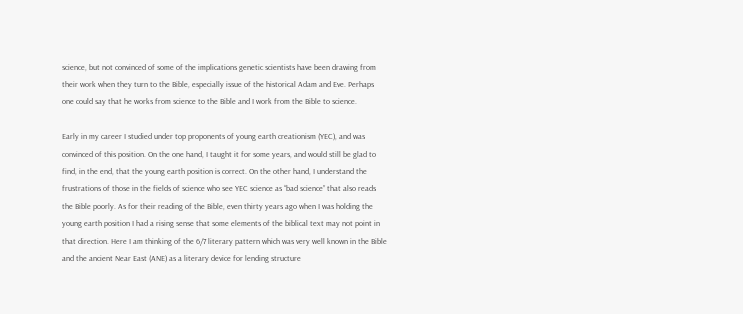science, but not convinced of some of the implications genetic scientists have been drawing from their work when they turn to the Bible, especially issue of the historical Adam and Eve. Perhaps one could say that he works from science to the Bible and I work from the Bible to science.

Early in my career I studied under top proponents of young earth creationism (YEC), and was convinced of this position. On the one hand, I taught it for some years, and would still be glad to find, in the end, that the young earth position is correct. On the other hand, I understand the frustrations of those in the fields of science who see YEC science as “bad science” that also reads the Bible poorly. As for their reading of the Bible, even thirty years ago when I was holding the young earth position I had a rising sense that some elements of the biblical text may not point in that direction. Here I am thinking of the 6/7 literary pattern which was very well known in the Bible and the ancient Near East (ANE) as a literary device for lending structure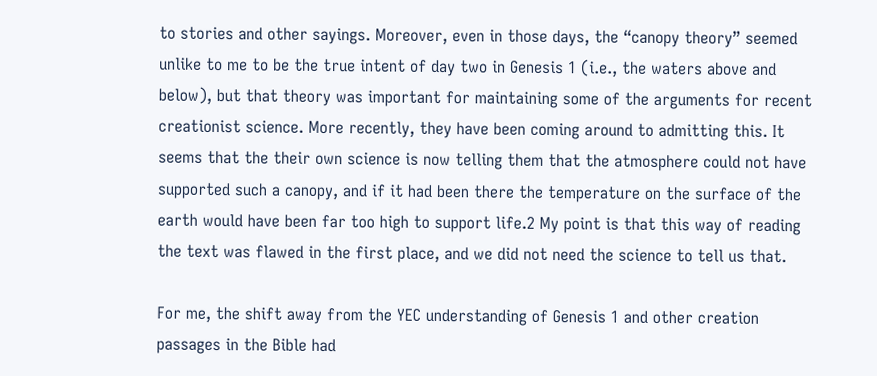to stories and other sayings. Moreover, even in those days, the “canopy theory” seemed unlike to me to be the true intent of day two in Genesis 1 (i.e., the waters above and below), but that theory was important for maintaining some of the arguments for recent creationist science. More recently, they have been coming around to admitting this. It seems that the their own science is now telling them that the atmosphere could not have supported such a canopy, and if it had been there the temperature on the surface of the earth would have been far too high to support life.2 My point is that this way of reading the text was flawed in the first place, and we did not need the science to tell us that.

For me, the shift away from the YEC understanding of Genesis 1 and other creation passages in the Bible had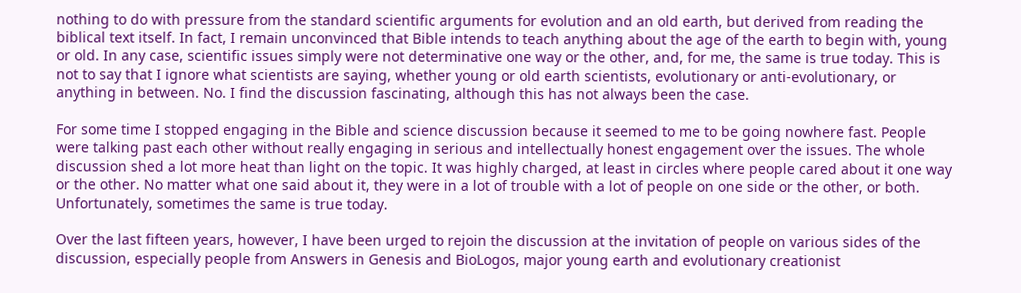nothing to do with pressure from the standard scientific arguments for evolution and an old earth, but derived from reading the biblical text itself. In fact, I remain unconvinced that Bible intends to teach anything about the age of the earth to begin with, young or old. In any case, scientific issues simply were not determinative one way or the other, and, for me, the same is true today. This is not to say that I ignore what scientists are saying, whether young or old earth scientists, evolutionary or anti-evolutionary, or anything in between. No. I find the discussion fascinating, although this has not always been the case.

For some time I stopped engaging in the Bible and science discussion because it seemed to me to be going nowhere fast. People were talking past each other without really engaging in serious and intellectually honest engagement over the issues. The whole discussion shed a lot more heat than light on the topic. It was highly charged, at least in circles where people cared about it one way or the other. No matter what one said about it, they were in a lot of trouble with a lot of people on one side or the other, or both. Unfortunately, sometimes the same is true today.

Over the last fifteen years, however, I have been urged to rejoin the discussion at the invitation of people on various sides of the discussion, especially people from Answers in Genesis and BioLogos, major young earth and evolutionary creationist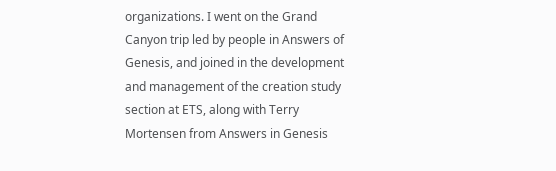organizations. I went on the Grand Canyon trip led by people in Answers of Genesis, and joined in the development and management of the creation study section at ETS, along with Terry Mortensen from Answers in Genesis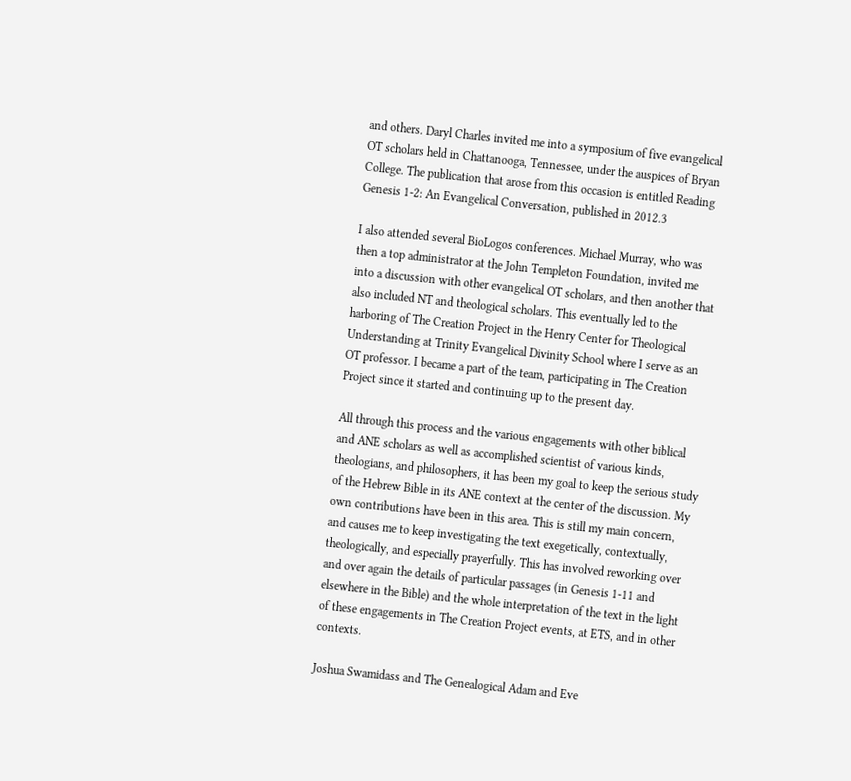and others. Daryl Charles invited me into a symposium of five evangelical OT scholars held in Chattanooga, Tennessee, under the auspices of Bryan College. The publication that arose from this occasion is entitled Reading Genesis 1-2: An Evangelical Conversation, published in 2012.3

I also attended several BioLogos conferences. Michael Murray, who was then a top administrator at the John Templeton Foundation, invited me into a discussion with other evangelical OT scholars, and then another that also included NT and theological scholars. This eventually led to the harboring of The Creation Project in the Henry Center for Theological Understanding at Trinity Evangelical Divinity School where I serve as an OT professor. I became a part of the team, participating in The Creation Project since it started and continuing up to the present day.

All through this process and the various engagements with other biblical and ANE scholars as well as accomplished scientist of various kinds, theologians, and philosophers, it has been my goal to keep the serious study of the Hebrew Bible in its ANE context at the center of the discussion. My own contributions have been in this area. This is still my main concern, and causes me to keep investigating the text exegetically, contextually, theologically, and especially prayerfully. This has involved reworking over and over again the details of particular passages (in Genesis 1-11 and elsewhere in the Bible) and the whole interpretation of the text in the light of these engagements in The Creation Project events, at ETS, and in other contexts.

Joshua Swamidass and The Genealogical Adam and Eve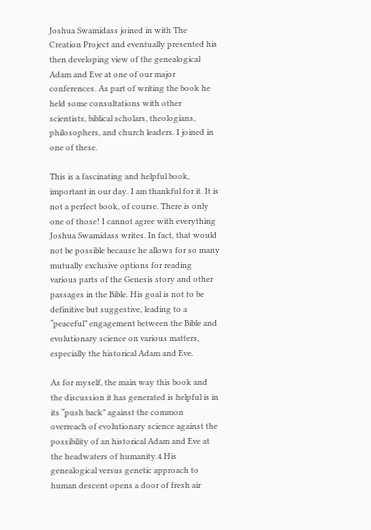Joshua Swamidass joined in with The Creation Project and eventually presented his then developing view of the genealogical Adam and Eve at one of our major conferences. As part of writing the book he held some consultations with other scientists, biblical scholars, theologians, philosophers, and church leaders. I joined in one of these.

This is a fascinating and helpful book, important in our day. I am thankful for it. It is not a perfect book, of course. There is only one of those! I cannot agree with everything Joshua Swamidass writes. In fact, that would not be possible because he allows for so many mutually exclusive options for reading various parts of the Genesis story and other passages in the Bible. His goal is not to be definitive but suggestive, leading to a “peaceful” engagement between the Bible and evolutionary science on various matters, especially the historical Adam and Eve.

As for myself, the main way this book and the discussion it has generated is helpful is in its “push back” against the common overreach of evolutionary science against the possibility of an historical Adam and Eve at the headwaters of humanity.4 His genealogical versus genetic approach to human descent opens a door of fresh air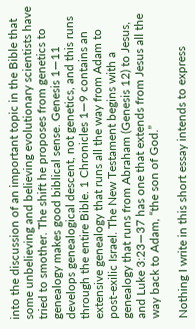into the discussion of an important topic in the Bible that some unbelieving and believing evolutionary scientists have tried to smother. The shift he proposes from genetics to genealogy makes good biblical sense. Genesis 1—11 develops genealogical descent, not genetics, and this runs through the entire Bible. 1 Chronicles 1—9 contains an extensive genealogy that runs all the way from Adam to post-exilic Israel. The New Testament begins with a genealogy that runs from Abraham (Genesis 12) to Jesus, and Luke 3:23—37 has one that extends from Jesus all the way back to Adam, “the son of God.”

Nothing I write in this short essay intends to express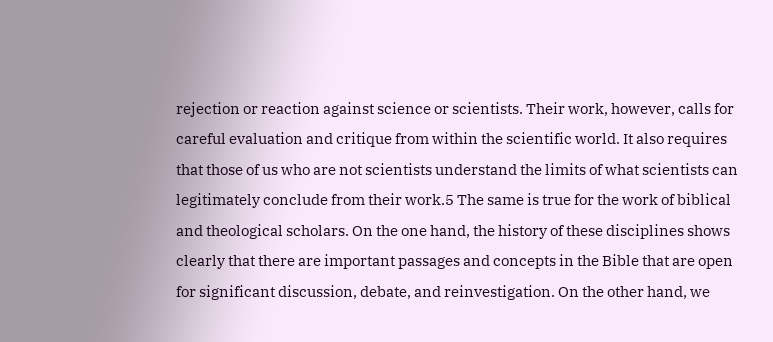rejection or reaction against science or scientists. Their work, however, calls for careful evaluation and critique from within the scientific world. It also requires that those of us who are not scientists understand the limits of what scientists can legitimately conclude from their work.5 The same is true for the work of biblical and theological scholars. On the one hand, the history of these disciplines shows clearly that there are important passages and concepts in the Bible that are open for significant discussion, debate, and reinvestigation. On the other hand, we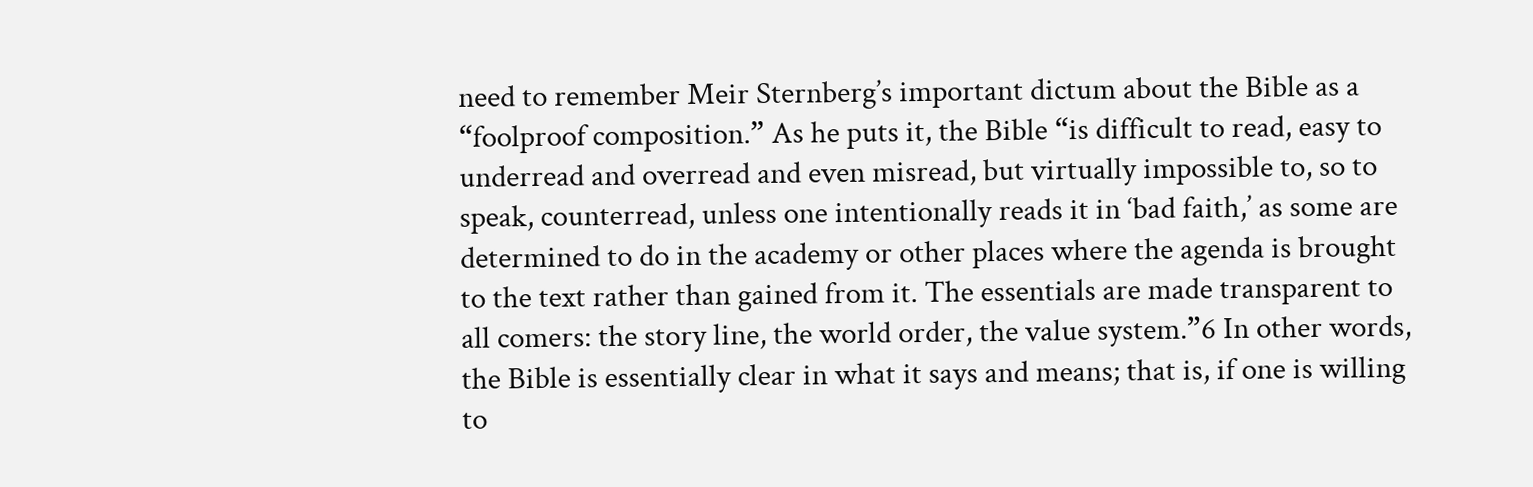need to remember Meir Sternberg’s important dictum about the Bible as a “foolproof composition.” As he puts it, the Bible “is difficult to read, easy to underread and overread and even misread, but virtually impossible to, so to speak, counterread, unless one intentionally reads it in ‘bad faith,’ as some are determined to do in the academy or other places where the agenda is brought to the text rather than gained from it. The essentials are made transparent to all comers: the story line, the world order, the value system.”6 In other words, the Bible is essentially clear in what it says and means; that is, if one is willing to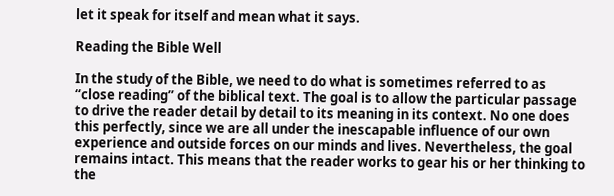let it speak for itself and mean what it says.

Reading the Bible Well

In the study of the Bible, we need to do what is sometimes referred to as “close reading” of the biblical text. The goal is to allow the particular passage to drive the reader detail by detail to its meaning in its context. No one does this perfectly, since we are all under the inescapable influence of our own experience and outside forces on our minds and lives. Nevertheless, the goal remains intact. This means that the reader works to gear his or her thinking to the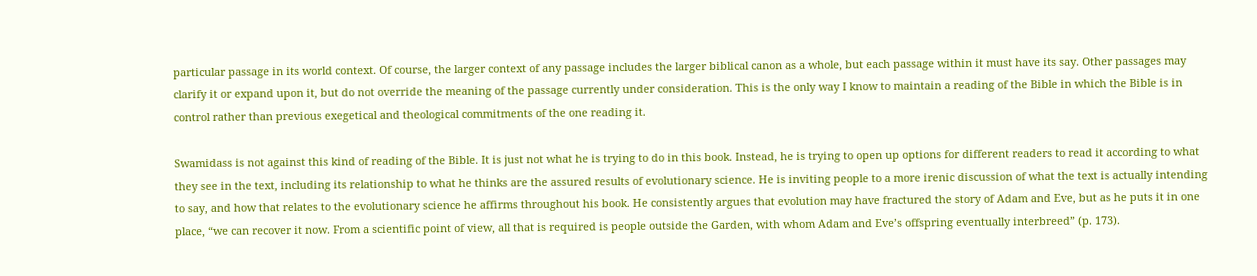particular passage in its world context. Of course, the larger context of any passage includes the larger biblical canon as a whole, but each passage within it must have its say. Other passages may clarify it or expand upon it, but do not override the meaning of the passage currently under consideration. This is the only way I know to maintain a reading of the Bible in which the Bible is in control rather than previous exegetical and theological commitments of the one reading it.

Swamidass is not against this kind of reading of the Bible. It is just not what he is trying to do in this book. Instead, he is trying to open up options for different readers to read it according to what they see in the text, including its relationship to what he thinks are the assured results of evolutionary science. He is inviting people to a more irenic discussion of what the text is actually intending to say, and how that relates to the evolutionary science he affirms throughout his book. He consistently argues that evolution may have fractured the story of Adam and Eve, but as he puts it in one place, “we can recover it now. From a scientific point of view, all that is required is people outside the Garden, with whom Adam and Eve’s offspring eventually interbreed” (p. 173).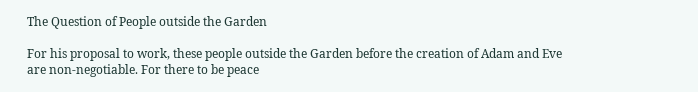The Question of People outside the Garden

For his proposal to work, these people outside the Garden before the creation of Adam and Eve are non-negotiable. For there to be peace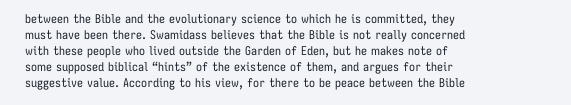between the Bible and the evolutionary science to which he is committed, they must have been there. Swamidass believes that the Bible is not really concerned with these people who lived outside the Garden of Eden, but he makes note of some supposed biblical “hints” of the existence of them, and argues for their suggestive value. According to his view, for there to be peace between the Bible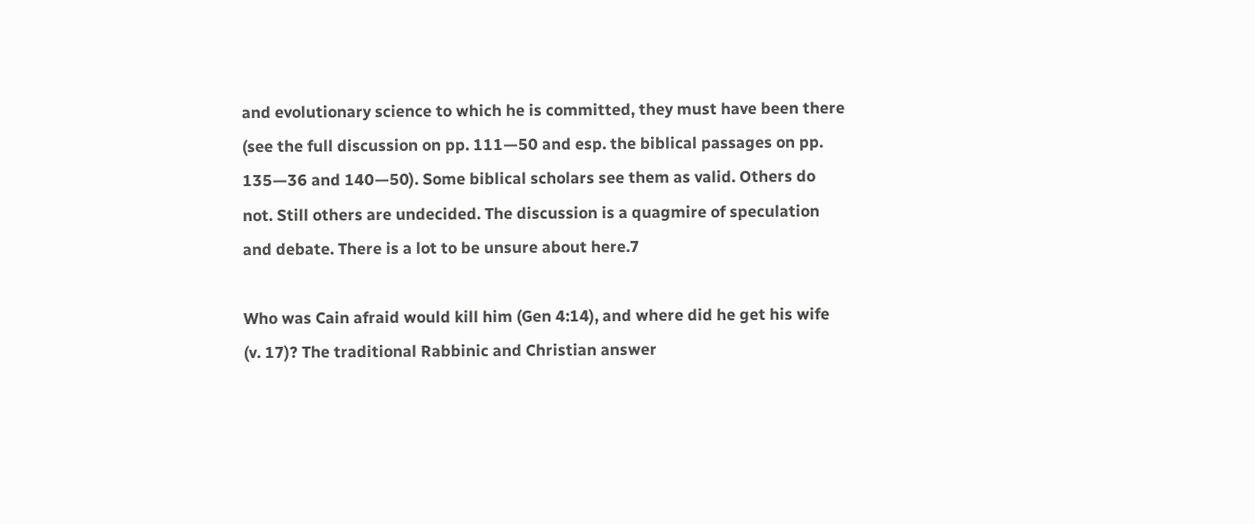and evolutionary science to which he is committed, they must have been there (see the full discussion on pp. 111—50 and esp. the biblical passages on pp. 135—36 and 140—50). Some biblical scholars see them as valid. Others do not. Still others are undecided. The discussion is a quagmire of speculation and debate. There is a lot to be unsure about here.7

Who was Cain afraid would kill him (Gen 4:14), and where did he get his wife (v. 17)? The traditional Rabbinic and Christian answer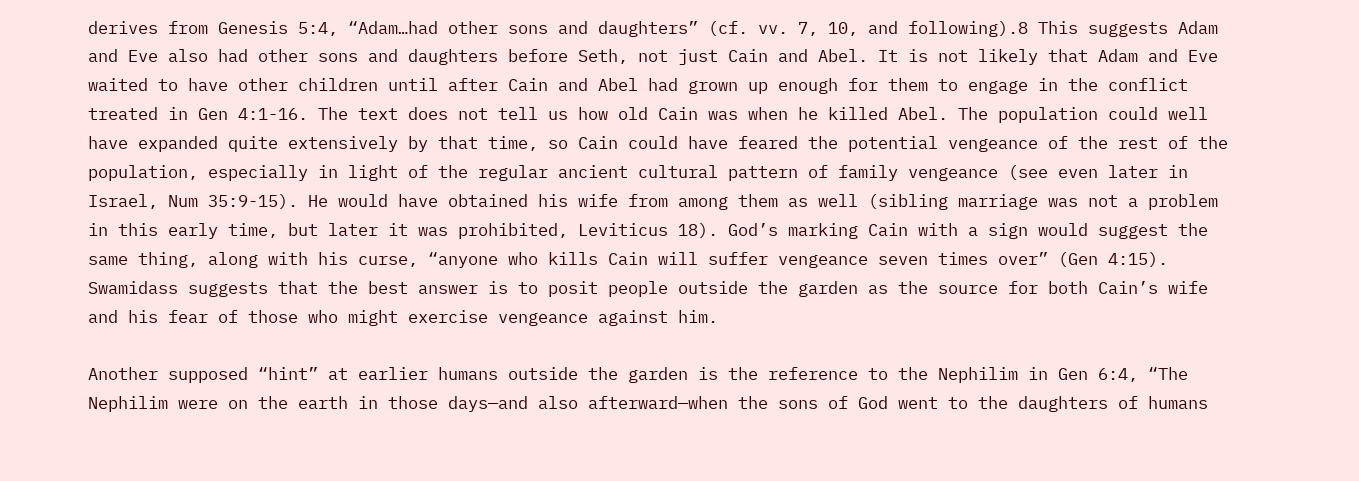derives from Genesis 5:4, “Adam…had other sons and daughters” (cf. vv. 7, 10, and following).8 This suggests Adam and Eve also had other sons and daughters before Seth, not just Cain and Abel. It is not likely that Adam and Eve waited to have other children until after Cain and Abel had grown up enough for them to engage in the conflict treated in Gen 4:1-16. The text does not tell us how old Cain was when he killed Abel. The population could well have expanded quite extensively by that time, so Cain could have feared the potential vengeance of the rest of the population, especially in light of the regular ancient cultural pattern of family vengeance (see even later in Israel, Num 35:9-15). He would have obtained his wife from among them as well (sibling marriage was not a problem in this early time, but later it was prohibited, Leviticus 18). God’s marking Cain with a sign would suggest the same thing, along with his curse, “anyone who kills Cain will suffer vengeance seven times over” (Gen 4:15). Swamidass suggests that the best answer is to posit people outside the garden as the source for both Cain’s wife and his fear of those who might exercise vengeance against him.

Another supposed “hint” at earlier humans outside the garden is the reference to the Nephilim in Gen 6:4, “The Nephilim were on the earth in those days—and also afterward—when the sons of God went to the daughters of humans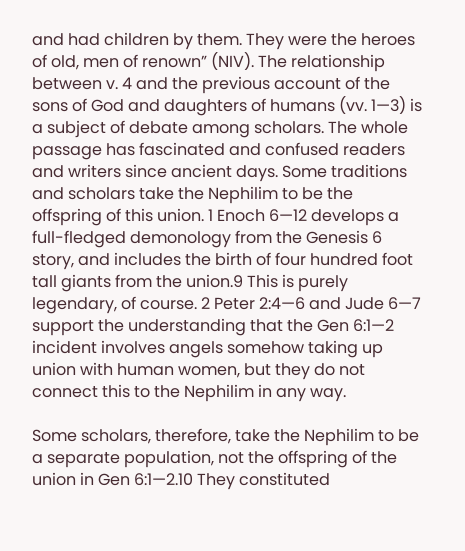and had children by them. They were the heroes of old, men of renown” (NIV). The relationship between v. 4 and the previous account of the sons of God and daughters of humans (vv. 1—3) is a subject of debate among scholars. The whole passage has fascinated and confused readers and writers since ancient days. Some traditions and scholars take the Nephilim to be the offspring of this union. 1 Enoch 6—12 develops a full-fledged demonology from the Genesis 6 story, and includes the birth of four hundred foot tall giants from the union.9 This is purely legendary, of course. 2 Peter 2:4—6 and Jude 6—7 support the understanding that the Gen 6:1—2 incident involves angels somehow taking up union with human women, but they do not connect this to the Nephilim in any way.

Some scholars, therefore, take the Nephilim to be a separate population, not the offspring of the union in Gen 6:1—2.10 They constituted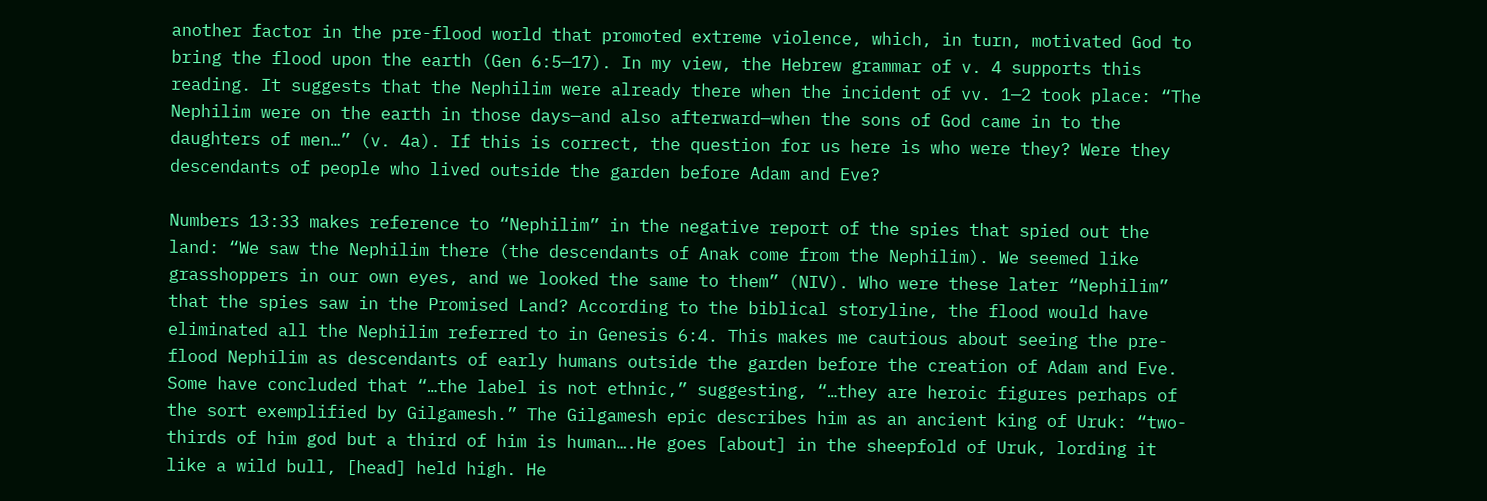another factor in the pre-flood world that promoted extreme violence, which, in turn, motivated God to bring the flood upon the earth (Gen 6:5—17). In my view, the Hebrew grammar of v. 4 supports this reading. It suggests that the Nephilim were already there when the incident of vv. 1—2 took place: “The Nephilim were on the earth in those days—and also afterward—when the sons of God came in to the daughters of men…” (v. 4a). If this is correct, the question for us here is who were they? Were they descendants of people who lived outside the garden before Adam and Eve?

Numbers 13:33 makes reference to “Nephilim” in the negative report of the spies that spied out the land: “We saw the Nephilim there (the descendants of Anak come from the Nephilim). We seemed like grasshoppers in our own eyes, and we looked the same to them” (NIV). Who were these later “Nephilim” that the spies saw in the Promised Land? According to the biblical storyline, the flood would have eliminated all the Nephilim referred to in Genesis 6:4. This makes me cautious about seeing the pre-flood Nephilim as descendants of early humans outside the garden before the creation of Adam and Eve. Some have concluded that “…the label is not ethnic,” suggesting, “…they are heroic figures perhaps of the sort exemplified by Gilgamesh.” The Gilgamesh epic describes him as an ancient king of Uruk: “two-thirds of him god but a third of him is human….He goes [about] in the sheepfold of Uruk, lording it like a wild bull, [head] held high. He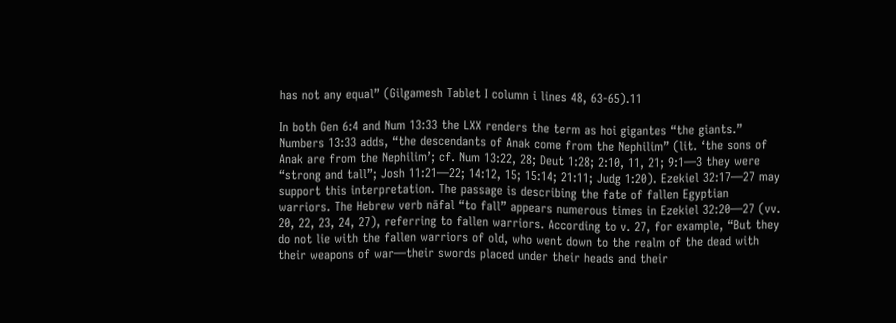has not any equal” (Gilgamesh Tablet I column i lines 48, 63-65).11

In both Gen 6:4 and Num 13:33 the LXX renders the term as hoi gigantes “the giants.” Numbers 13:33 adds, “the descendants of Anak come from the Nephilim” (lit. ‘the sons of Anak are from the Nephilim’; cf. Num 13:22, 28; Deut 1:28; 2:10, 11, 21; 9:1—3 they were “strong and tall”; Josh 11:21—22; 14:12, 15; 15:14; 21:11; Judg 1:20). Ezekiel 32:17—27 may support this interpretation. The passage is describing the fate of fallen Egyptian warriors. The Hebrew verb nāfal “to fall” appears numerous times in Ezekiel 32:20—27 (vv. 20, 22, 23, 24, 27), referring to fallen warriors. According to v. 27, for example, “But they do not lie with the fallen warriors of old, who went down to the realm of the dead with their weapons of war—their swords placed under their heads and their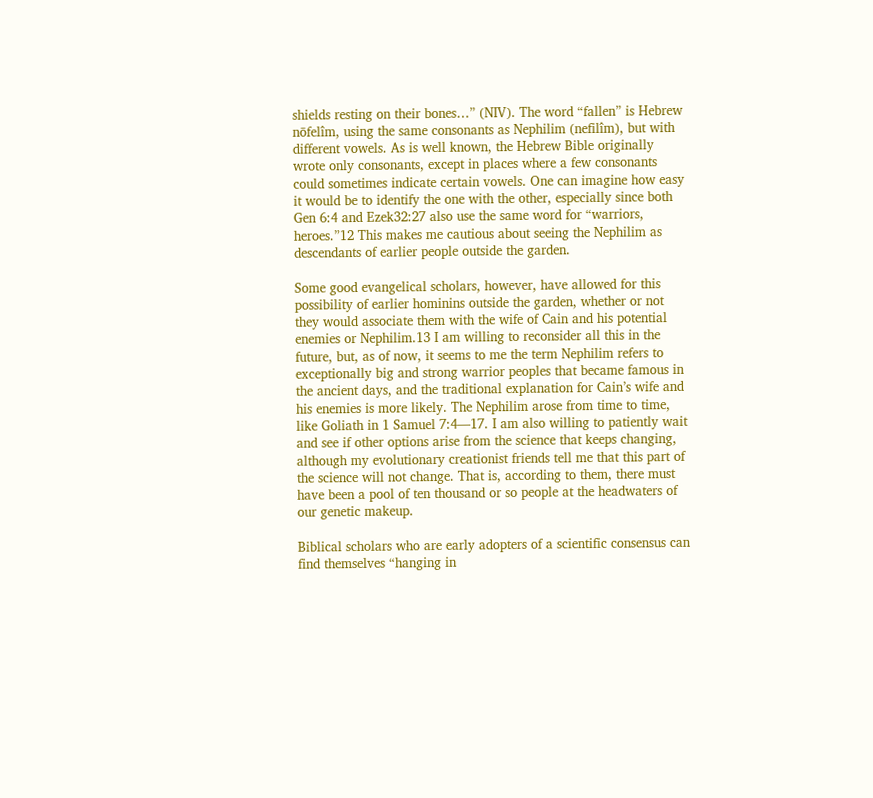shields resting on their bones…” (NIV). The word “fallen” is Hebrew nōfelîm, using the same consonants as Nephilim (nefilîm), but with different vowels. As is well known, the Hebrew Bible originally wrote only consonants, except in places where a few consonants could sometimes indicate certain vowels. One can imagine how easy it would be to identify the one with the other, especially since both Gen 6:4 and Ezek32:27 also use the same word for “warriors, heroes.”12 This makes me cautious about seeing the Nephilim as descendants of earlier people outside the garden.

Some good evangelical scholars, however, have allowed for this possibility of earlier hominins outside the garden, whether or not they would associate them with the wife of Cain and his potential enemies or Nephilim.13 I am willing to reconsider all this in the future, but, as of now, it seems to me the term Nephilim refers to exceptionally big and strong warrior peoples that became famous in the ancient days, and the traditional explanation for Cain’s wife and his enemies is more likely. The Nephilim arose from time to time, like Goliath in 1 Samuel 7:4—17. I am also willing to patiently wait and see if other options arise from the science that keeps changing, although my evolutionary creationist friends tell me that this part of the science will not change. That is, according to them, there must have been a pool of ten thousand or so people at the headwaters of our genetic makeup.

Biblical scholars who are early adopters of a scientific consensus can find themselves “hanging in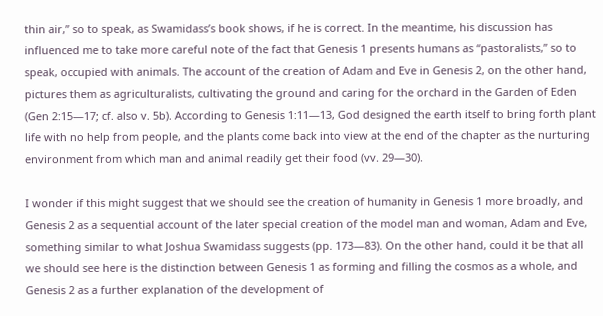thin air,” so to speak, as Swamidass’s book shows, if he is correct. In the meantime, his discussion has influenced me to take more careful note of the fact that Genesis 1 presents humans as “pastoralists,” so to speak, occupied with animals. The account of the creation of Adam and Eve in Genesis 2, on the other hand, pictures them as agriculturalists, cultivating the ground and caring for the orchard in the Garden of Eden (Gen 2:15—17; cf. also v. 5b). According to Genesis 1:11—13, God designed the earth itself to bring forth plant life with no help from people, and the plants come back into view at the end of the chapter as the nurturing environment from which man and animal readily get their food (vv. 29—30).

I wonder if this might suggest that we should see the creation of humanity in Genesis 1 more broadly, and Genesis 2 as a sequential account of the later special creation of the model man and woman, Adam and Eve, something similar to what Joshua Swamidass suggests (pp. 173—83). On the other hand, could it be that all we should see here is the distinction between Genesis 1 as forming and filling the cosmos as a whole, and Genesis 2 as a further explanation of the development of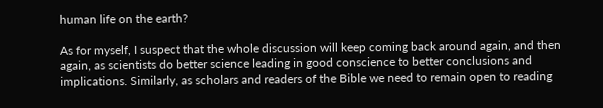human life on the earth?

As for myself, I suspect that the whole discussion will keep coming back around again, and then again, as scientists do better science leading in good conscience to better conclusions and implications. Similarly, as scholars and readers of the Bible we need to remain open to reading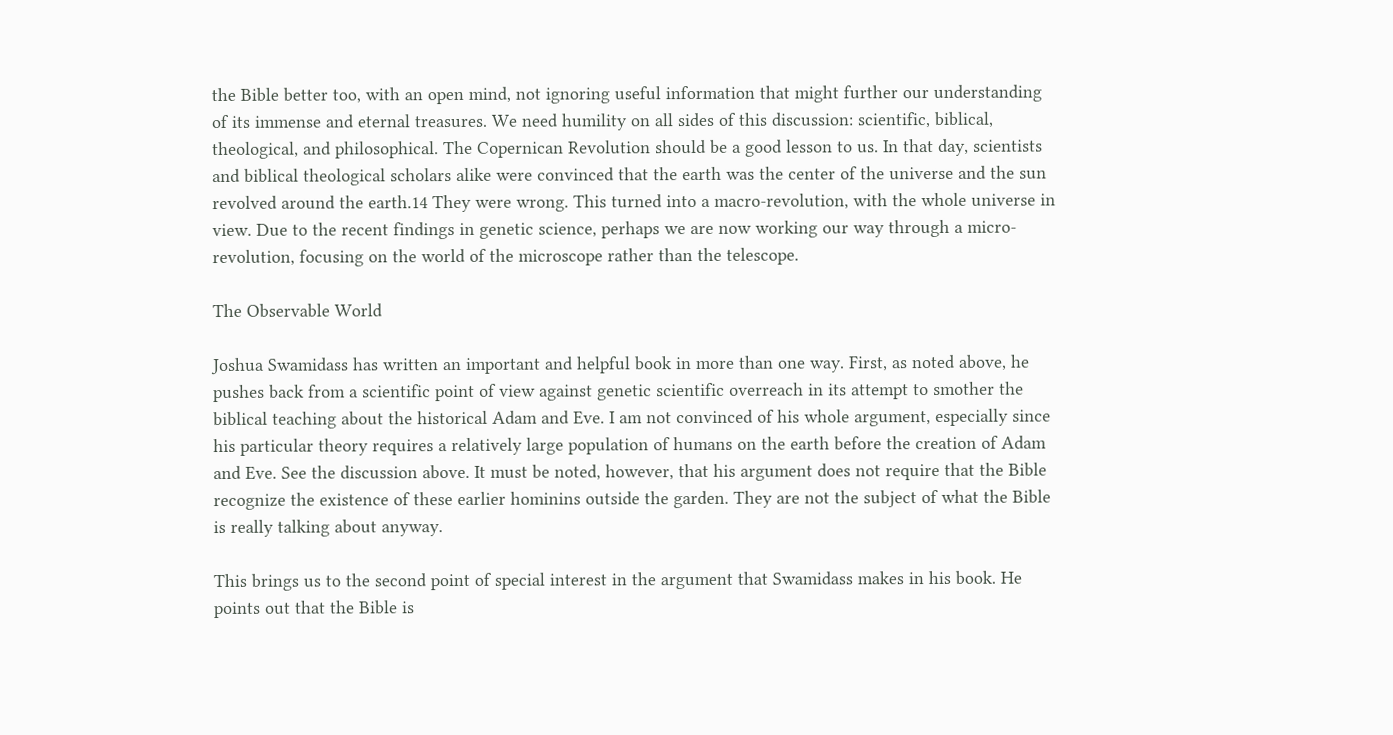the Bible better too, with an open mind, not ignoring useful information that might further our understanding of its immense and eternal treasures. We need humility on all sides of this discussion: scientific, biblical, theological, and philosophical. The Copernican Revolution should be a good lesson to us. In that day, scientists and biblical theological scholars alike were convinced that the earth was the center of the universe and the sun revolved around the earth.14 They were wrong. This turned into a macro-revolution, with the whole universe in view. Due to the recent findings in genetic science, perhaps we are now working our way through a micro-revolution, focusing on the world of the microscope rather than the telescope.

The Observable World

Joshua Swamidass has written an important and helpful book in more than one way. First, as noted above, he pushes back from a scientific point of view against genetic scientific overreach in its attempt to smother the biblical teaching about the historical Adam and Eve. I am not convinced of his whole argument, especially since his particular theory requires a relatively large population of humans on the earth before the creation of Adam and Eve. See the discussion above. It must be noted, however, that his argument does not require that the Bible recognize the existence of these earlier hominins outside the garden. They are not the subject of what the Bible is really talking about anyway.

This brings us to the second point of special interest in the argument that Swamidass makes in his book. He points out that the Bible is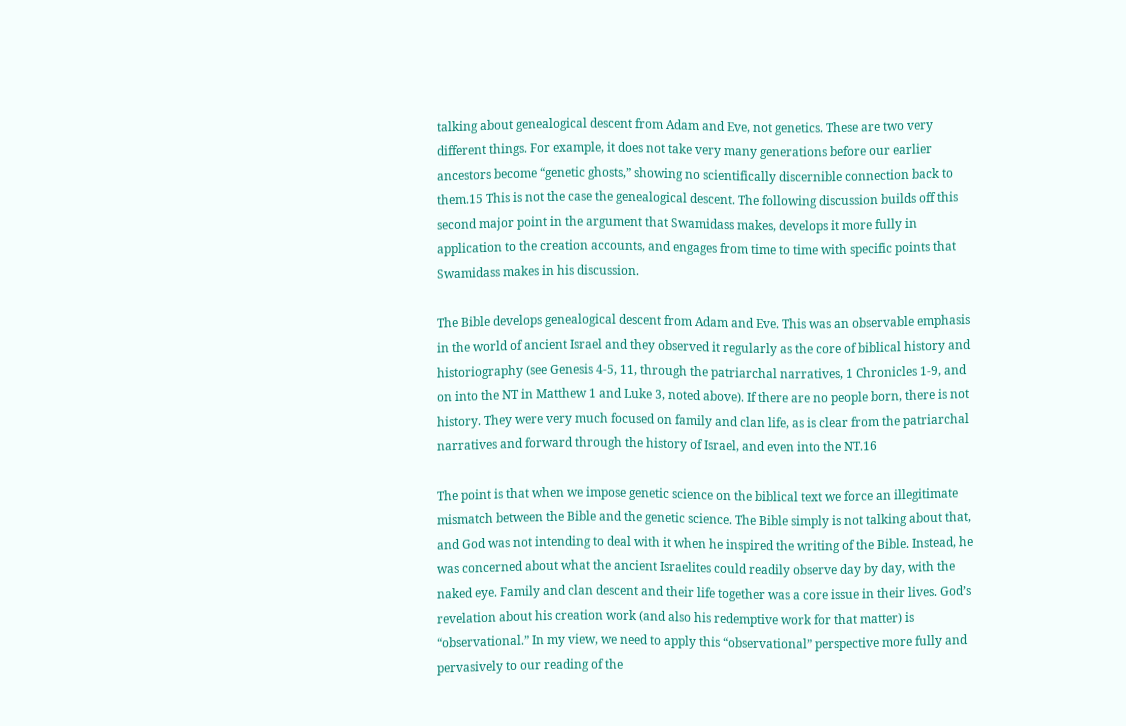talking about genealogical descent from Adam and Eve, not genetics. These are two very different things. For example, it does not take very many generations before our earlier ancestors become “genetic ghosts,” showing no scientifically discernible connection back to them.15 This is not the case the genealogical descent. The following discussion builds off this second major point in the argument that Swamidass makes, develops it more fully in application to the creation accounts, and engages from time to time with specific points that Swamidass makes in his discussion.

The Bible develops genealogical descent from Adam and Eve. This was an observable emphasis in the world of ancient Israel and they observed it regularly as the core of biblical history and historiography (see Genesis 4-5, 11, through the patriarchal narratives, 1 Chronicles 1-9, and on into the NT in Matthew 1 and Luke 3, noted above). If there are no people born, there is not history. They were very much focused on family and clan life, as is clear from the patriarchal narratives and forward through the history of Israel, and even into the NT.16

The point is that when we impose genetic science on the biblical text we force an illegitimate mismatch between the Bible and the genetic science. The Bible simply is not talking about that, and God was not intending to deal with it when he inspired the writing of the Bible. Instead, he was concerned about what the ancient Israelites could readily observe day by day, with the naked eye. Family and clan descent and their life together was a core issue in their lives. God’s revelation about his creation work (and also his redemptive work for that matter) is “observational.” In my view, we need to apply this “observational” perspective more fully and pervasively to our reading of the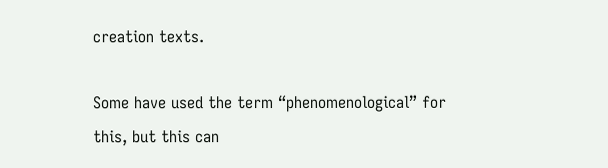creation texts.

Some have used the term “phenomenological” for this, but this can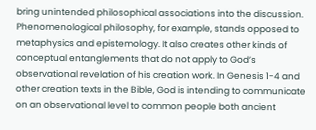bring unintended philosophical associations into the discussion. Phenomenological philosophy, for example, stands opposed to metaphysics and epistemology. It also creates other kinds of conceptual entanglements that do not apply to God’s observational revelation of his creation work. In Genesis 1-4 and other creation texts in the Bible, God is intending to communicate on an observational level to common people both ancient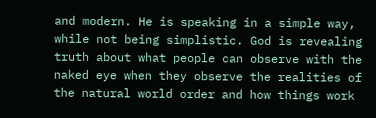and modern. He is speaking in a simple way, while not being simplistic. God is revealing truth about what people can observe with the naked eye when they observe the realities of the natural world order and how things work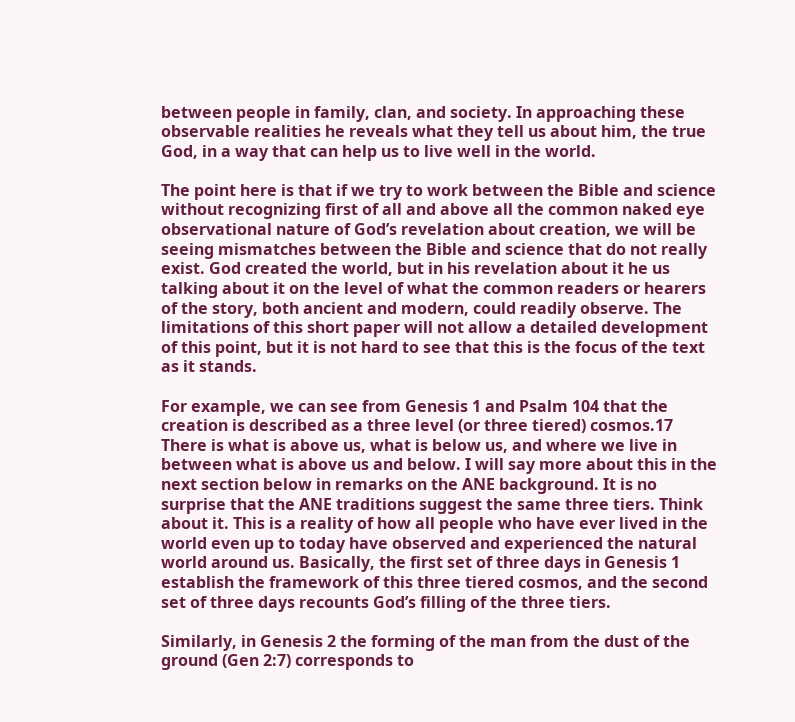between people in family, clan, and society. In approaching these observable realities he reveals what they tell us about him, the true God, in a way that can help us to live well in the world.

The point here is that if we try to work between the Bible and science without recognizing first of all and above all the common naked eye observational nature of God’s revelation about creation, we will be seeing mismatches between the Bible and science that do not really exist. God created the world, but in his revelation about it he us talking about it on the level of what the common readers or hearers of the story, both ancient and modern, could readily observe. The limitations of this short paper will not allow a detailed development of this point, but it is not hard to see that this is the focus of the text as it stands.

For example, we can see from Genesis 1 and Psalm 104 that the creation is described as a three level (or three tiered) cosmos.17 There is what is above us, what is below us, and where we live in between what is above us and below. I will say more about this in the next section below in remarks on the ANE background. It is no surprise that the ANE traditions suggest the same three tiers. Think about it. This is a reality of how all people who have ever lived in the world even up to today have observed and experienced the natural world around us. Basically, the first set of three days in Genesis 1 establish the framework of this three tiered cosmos, and the second set of three days recounts God’s filling of the three tiers.

Similarly, in Genesis 2 the forming of the man from the dust of the ground (Gen 2:7) corresponds to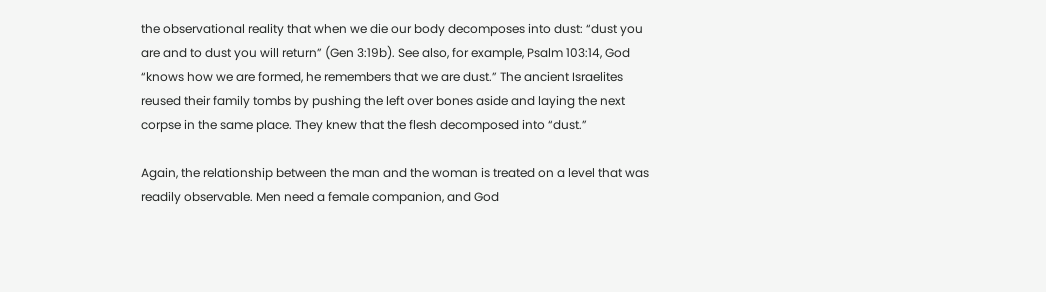the observational reality that when we die our body decomposes into dust: “dust you are and to dust you will return” (Gen 3:19b). See also, for example, Psalm 103:14, God “knows how we are formed, he remembers that we are dust.” The ancient Israelites reused their family tombs by pushing the left over bones aside and laying the next corpse in the same place. They knew that the flesh decomposed into “dust.”

Again, the relationship between the man and the woman is treated on a level that was readily observable. Men need a female companion, and God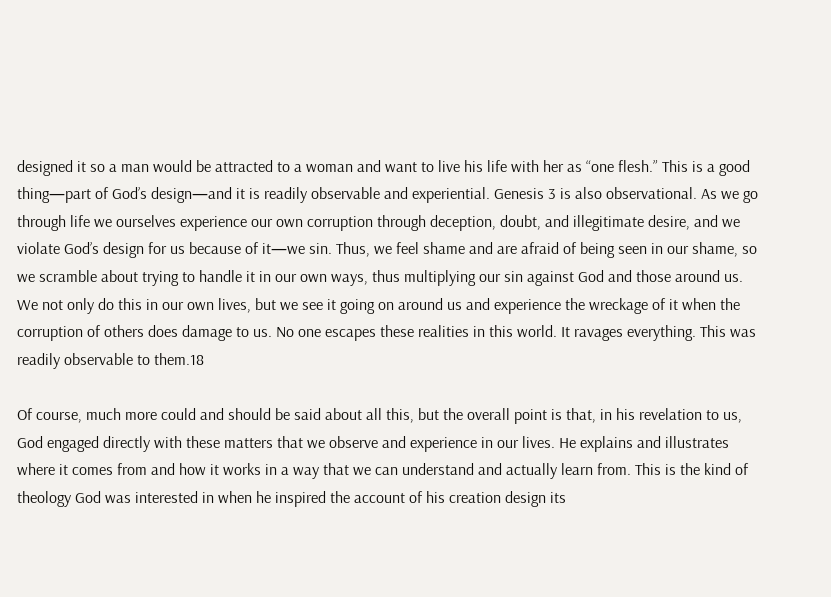designed it so a man would be attracted to a woman and want to live his life with her as “one flesh.” This is a good thing—part of God’s design—and it is readily observable and experiential. Genesis 3 is also observational. As we go through life we ourselves experience our own corruption through deception, doubt, and illegitimate desire, and we violate God’s design for us because of it—we sin. Thus, we feel shame and are afraid of being seen in our shame, so we scramble about trying to handle it in our own ways, thus multiplying our sin against God and those around us. We not only do this in our own lives, but we see it going on around us and experience the wreckage of it when the corruption of others does damage to us. No one escapes these realities in this world. It ravages everything. This was readily observable to them.18

Of course, much more could and should be said about all this, but the overall point is that, in his revelation to us, God engaged directly with these matters that we observe and experience in our lives. He explains and illustrates where it comes from and how it works in a way that we can understand and actually learn from. This is the kind of theology God was interested in when he inspired the account of his creation design its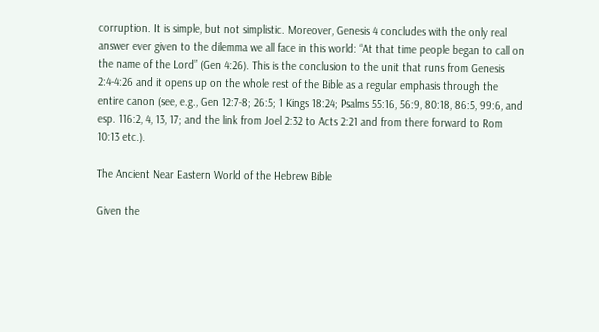corruption. It is simple, but not simplistic. Moreover, Genesis 4 concludes with the only real answer ever given to the dilemma we all face in this world: “At that time people began to call on the name of the Lord” (Gen 4:26). This is the conclusion to the unit that runs from Genesis 2:4-4:26 and it opens up on the whole rest of the Bible as a regular emphasis through the entire canon (see, e.g., Gen 12:7-8; 26:5; 1 Kings 18:24; Psalms 55:16, 56:9, 80:18, 86:5, 99:6, and esp. 116:2, 4, 13, 17; and the link from Joel 2:32 to Acts 2:21 and from there forward to Rom 10:13 etc.).

The Ancient Near Eastern World of the Hebrew Bible

Given the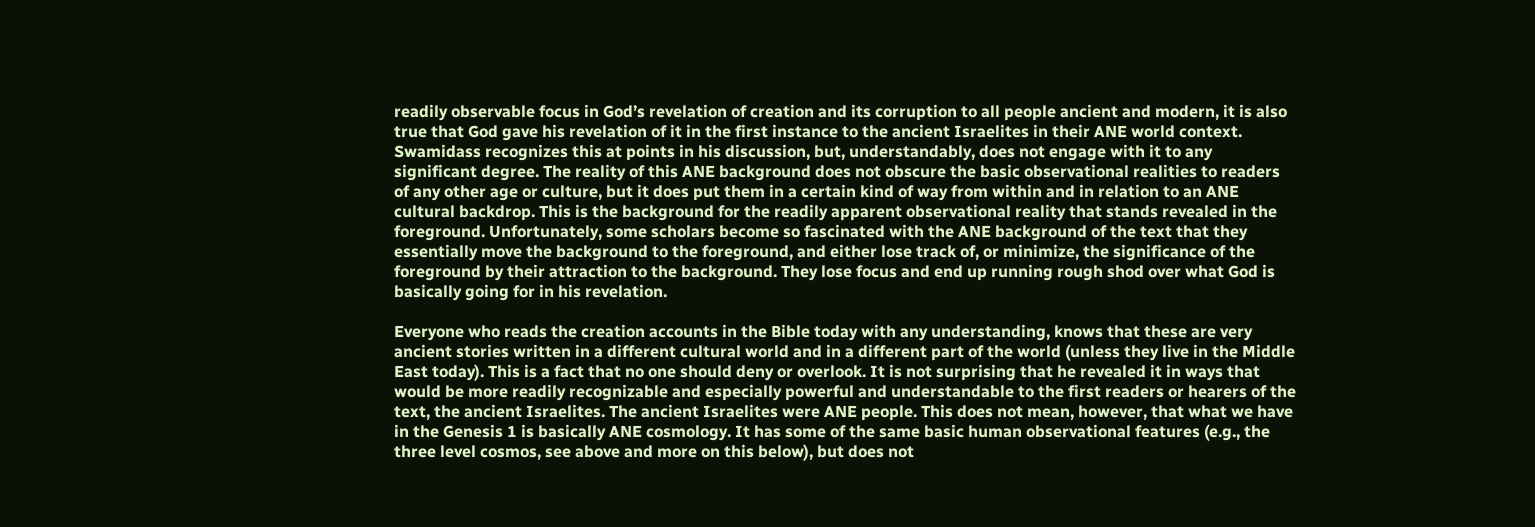readily observable focus in God’s revelation of creation and its corruption to all people ancient and modern, it is also true that God gave his revelation of it in the first instance to the ancient Israelites in their ANE world context. Swamidass recognizes this at points in his discussion, but, understandably, does not engage with it to any significant degree. The reality of this ANE background does not obscure the basic observational realities to readers of any other age or culture, but it does put them in a certain kind of way from within and in relation to an ANE cultural backdrop. This is the background for the readily apparent observational reality that stands revealed in the foreground. Unfortunately, some scholars become so fascinated with the ANE background of the text that they essentially move the background to the foreground, and either lose track of, or minimize, the significance of the foreground by their attraction to the background. They lose focus and end up running rough shod over what God is basically going for in his revelation.

Everyone who reads the creation accounts in the Bible today with any understanding, knows that these are very ancient stories written in a different cultural world and in a different part of the world (unless they live in the Middle East today). This is a fact that no one should deny or overlook. It is not surprising that he revealed it in ways that would be more readily recognizable and especially powerful and understandable to the first readers or hearers of the text, the ancient Israelites. The ancient Israelites were ANE people. This does not mean, however, that what we have in the Genesis 1 is basically ANE cosmology. It has some of the same basic human observational features (e.g., the three level cosmos, see above and more on this below), but does not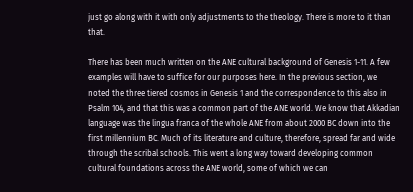just go along with it with only adjustments to the theology. There is more to it than that.

There has been much written on the ANE cultural background of Genesis 1-11. A few examples will have to suffice for our purposes here. In the previous section, we noted the three tiered cosmos in Genesis 1 and the correspondence to this also in Psalm 104, and that this was a common part of the ANE world. We know that Akkadian language was the lingua franca of the whole ANE from about 2000 BC down into the first millennium BC. Much of its literature and culture, therefore, spread far and wide through the scribal schools. This went a long way toward developing common cultural foundations across the ANE world, some of which we can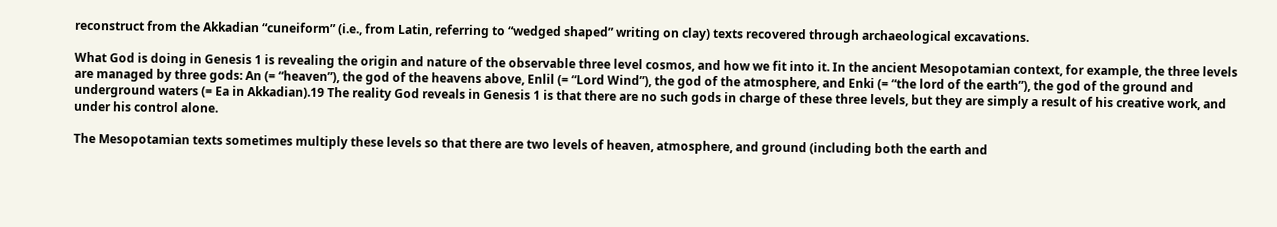reconstruct from the Akkadian “cuneiform” (i.e., from Latin, referring to “wedged shaped” writing on clay) texts recovered through archaeological excavations.

What God is doing in Genesis 1 is revealing the origin and nature of the observable three level cosmos, and how we fit into it. In the ancient Mesopotamian context, for example, the three levels are managed by three gods: An (= “heaven”), the god of the heavens above, Enlil (= “Lord Wind”), the god of the atmosphere, and Enki (= “the lord of the earth”), the god of the ground and underground waters (= Ea in Akkadian).19 The reality God reveals in Genesis 1 is that there are no such gods in charge of these three levels, but they are simply a result of his creative work, and under his control alone.

The Mesopotamian texts sometimes multiply these levels so that there are two levels of heaven, atmosphere, and ground (including both the earth and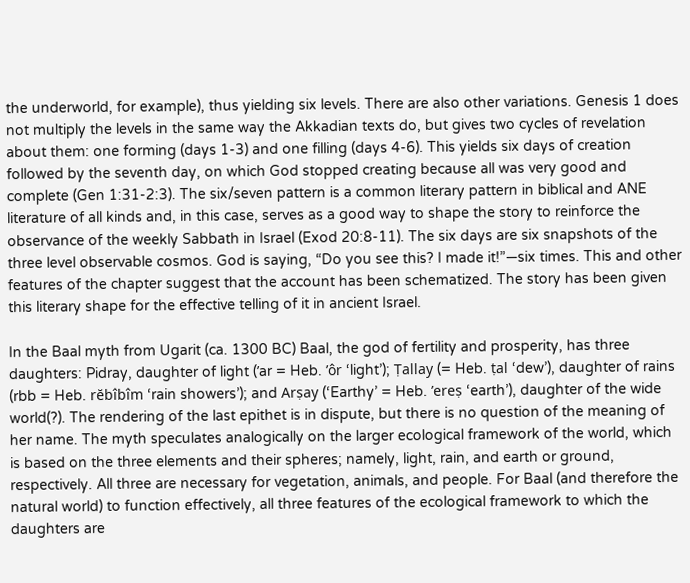the underworld, for example), thus yielding six levels. There are also other variations. Genesis 1 does not multiply the levels in the same way the Akkadian texts do, but gives two cycles of revelation about them: one forming (days 1-3) and one filling (days 4-6). This yields six days of creation followed by the seventh day, on which God stopped creating because all was very good and complete (Gen 1:31-2:3). The six/seven pattern is a common literary pattern in biblical and ANE literature of all kinds and, in this case, serves as a good way to shape the story to reinforce the observance of the weekly Sabbath in Israel (Exod 20:8-11). The six days are six snapshots of the three level observable cosmos. God is saying, “Do you see this? I made it!”—six times. This and other features of the chapter suggest that the account has been schematized. The story has been given this literary shape for the effective telling of it in ancient Israel.

In the Baal myth from Ugarit (ca. 1300 BC) Baal, the god of fertility and prosperity, has three daughters: Pidray, daughter of light (ʼar = Heb. ʼôr ‘light’); Ṭallay (= Heb. ṭal ‘dew’), daughter of rains (rbb = Heb. rĕbîbîm ‘rain showers’); and Arṣay (‘Earthy’ = Heb. ʼereṣ ‘earth’), daughter of the wide world(?). The rendering of the last epithet is in dispute, but there is no question of the meaning of her name. The myth speculates analogically on the larger ecological framework of the world, which is based on the three elements and their spheres; namely, light, rain, and earth or ground, respectively. All three are necessary for vegetation, animals, and people. For Baal (and therefore the natural world) to function effectively, all three features of the ecological framework to which the daughters are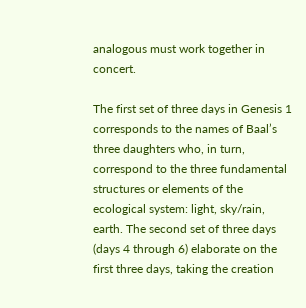analogous must work together in concert.

The first set of three days in Genesis 1 corresponds to the names of Baal’s three daughters who, in turn, correspond to the three fundamental structures or elements of the ecological system: light, sky/rain, earth. The second set of three days (days 4 through 6) elaborate on the first three days, taking the creation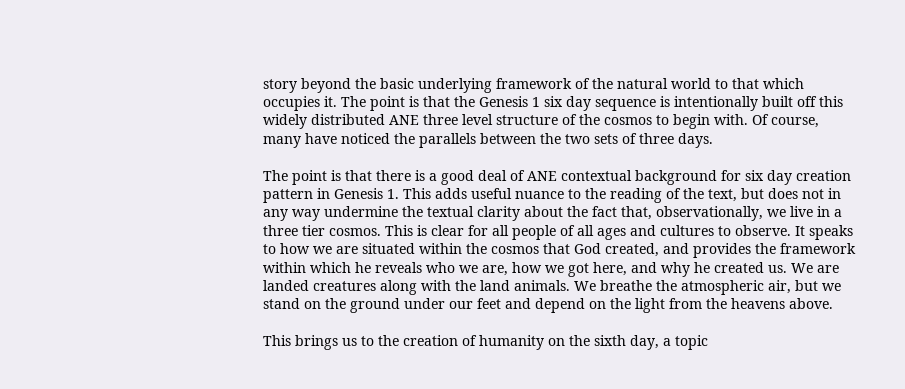story beyond the basic underlying framework of the natural world to that which occupies it. The point is that the Genesis 1 six day sequence is intentionally built off this widely distributed ANE three level structure of the cosmos to begin with. Of course, many have noticed the parallels between the two sets of three days.

The point is that there is a good deal of ANE contextual background for six day creation pattern in Genesis 1. This adds useful nuance to the reading of the text, but does not in any way undermine the textual clarity about the fact that, observationally, we live in a three tier cosmos. This is clear for all people of all ages and cultures to observe. It speaks to how we are situated within the cosmos that God created, and provides the framework within which he reveals who we are, how we got here, and why he created us. We are landed creatures along with the land animals. We breathe the atmospheric air, but we stand on the ground under our feet and depend on the light from the heavens above.

This brings us to the creation of humanity on the sixth day, a topic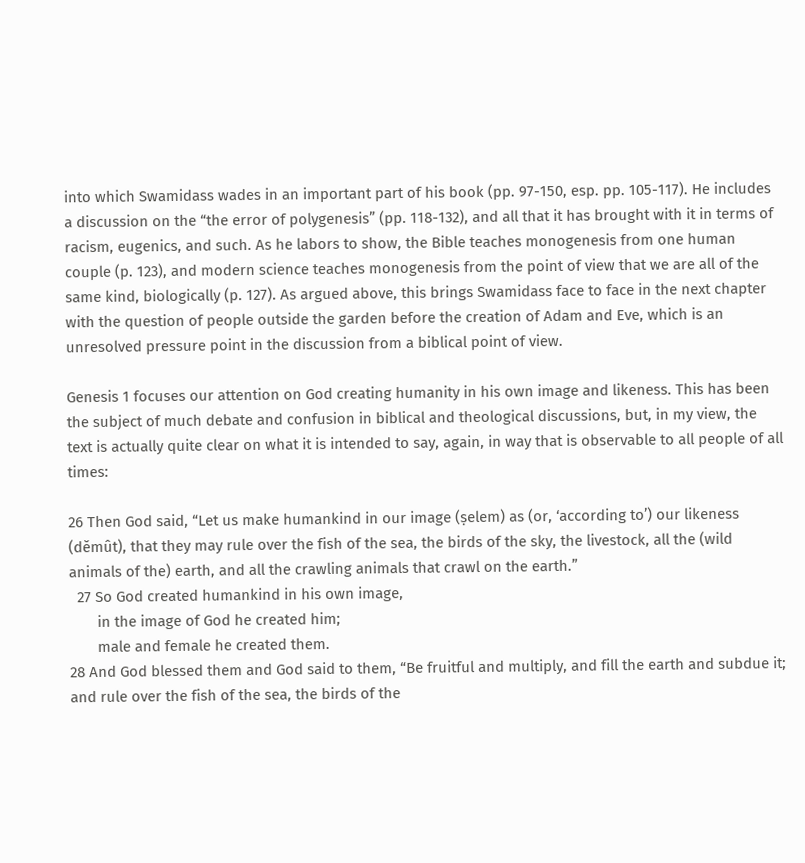into which Swamidass wades in an important part of his book (pp. 97-150, esp. pp. 105-117). He includes a discussion on the “the error of polygenesis” (pp. 118-132), and all that it has brought with it in terms of racism, eugenics, and such. As he labors to show, the Bible teaches monogenesis from one human couple (p. 123), and modern science teaches monogenesis from the point of view that we are all of the same kind, biologically (p. 127). As argued above, this brings Swamidass face to face in the next chapter with the question of people outside the garden before the creation of Adam and Eve, which is an unresolved pressure point in the discussion from a biblical point of view.

Genesis 1 focuses our attention on God creating humanity in his own image and likeness. This has been the subject of much debate and confusion in biblical and theological discussions, but, in my view, the text is actually quite clear on what it is intended to say, again, in way that is observable to all people of all times:

26 Then God said, “Let us make humankind in our image (ṣelem) as (or, ‘according to’) our likeness (dĕmût), that they may rule over the fish of the sea, the birds of the sky, the livestock, all the (wild animals of the) earth, and all the crawling animals that crawl on the earth.”
  27 So God created humankind in his own image,
       in the image of God he created him;
       male and female he created them.
28 And God blessed them and God said to them, “Be fruitful and multiply, and fill the earth and subdue it; and rule over the fish of the sea, the birds of the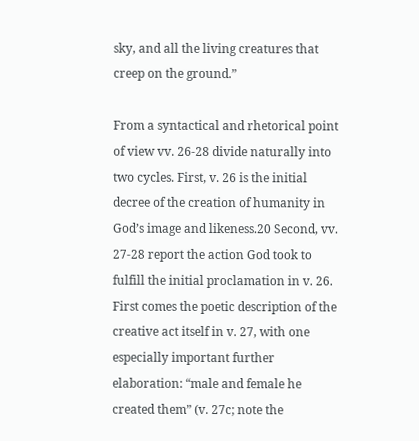sky, and all the living creatures that creep on the ground.”

From a syntactical and rhetorical point of view vv. 26-28 divide naturally into two cycles. First, v. 26 is the initial decree of the creation of humanity in God’s image and likeness.20 Second, vv. 27-28 report the action God took to fulfill the initial proclamation in v. 26. First comes the poetic description of the creative act itself in v. 27, with one especially important further elaboration: “male and female he created them” (v. 27c; note the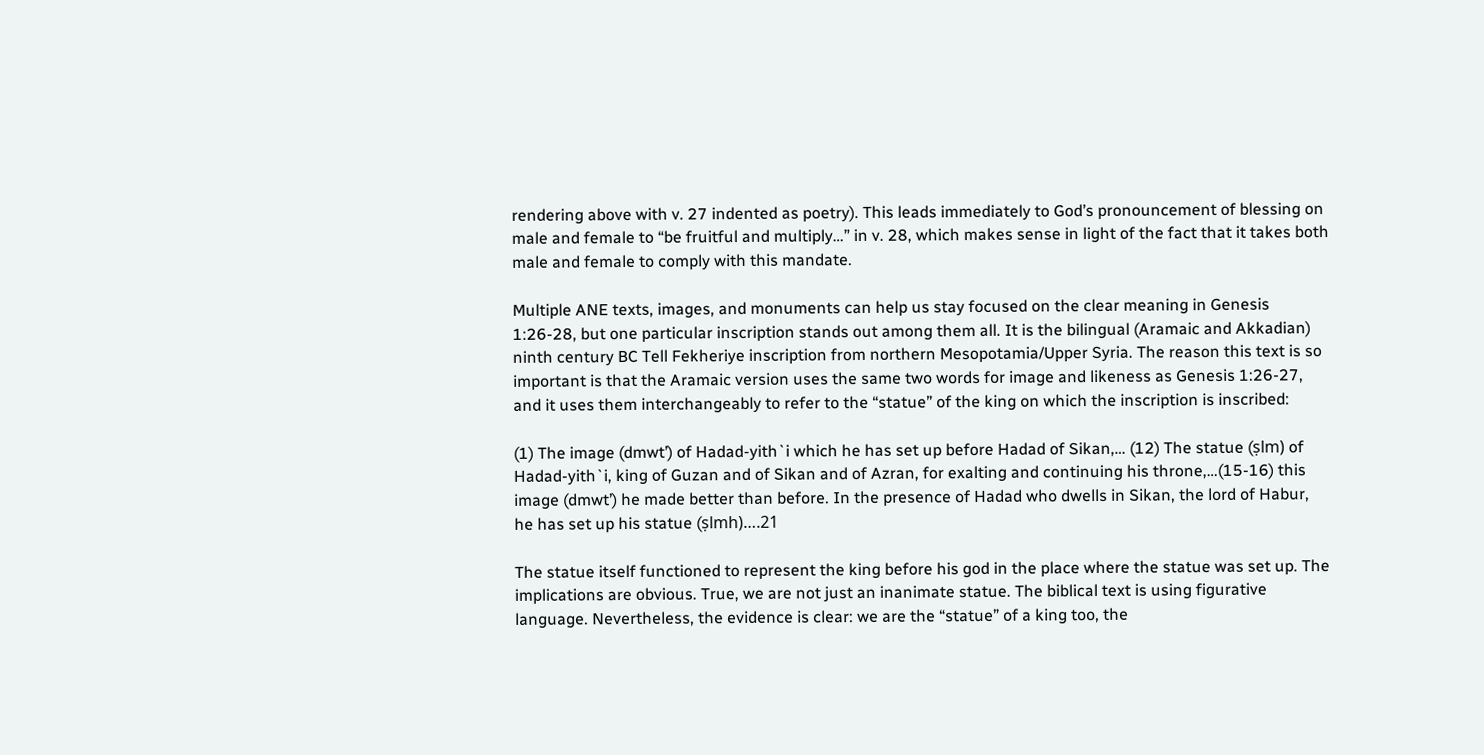rendering above with v. 27 indented as poetry). This leads immediately to God’s pronouncement of blessing on male and female to “be fruitful and multiply…” in v. 28, which makes sense in light of the fact that it takes both male and female to comply with this mandate.

Multiple ANE texts, images, and monuments can help us stay focused on the clear meaning in Genesis 1:26-28, but one particular inscription stands out among them all. It is the bilingual (Aramaic and Akkadian) ninth century BC Tell Fekheriye inscription from northern Mesopotamia/Upper Syria. The reason this text is so important is that the Aramaic version uses the same two words for image and likeness as Genesis 1:26-27, and it uses them interchangeably to refer to the “statue” of the king on which the inscription is inscribed:

(1) The image (dmwt’) of Hadad-yith`i which he has set up before Hadad of Sikan,… (12) The statue (ṣlm) of Hadad-yith`i, king of Guzan and of Sikan and of Azran, for exalting and continuing his throne,…(15-16) this image (dmwt’) he made better than before. In the presence of Hadad who dwells in Sikan, the lord of Habur, he has set up his statue (ṣlmh)….21

The statue itself functioned to represent the king before his god in the place where the statue was set up. The implications are obvious. True, we are not just an inanimate statue. The biblical text is using figurative language. Nevertheless, the evidence is clear: we are the “statue” of a king too, the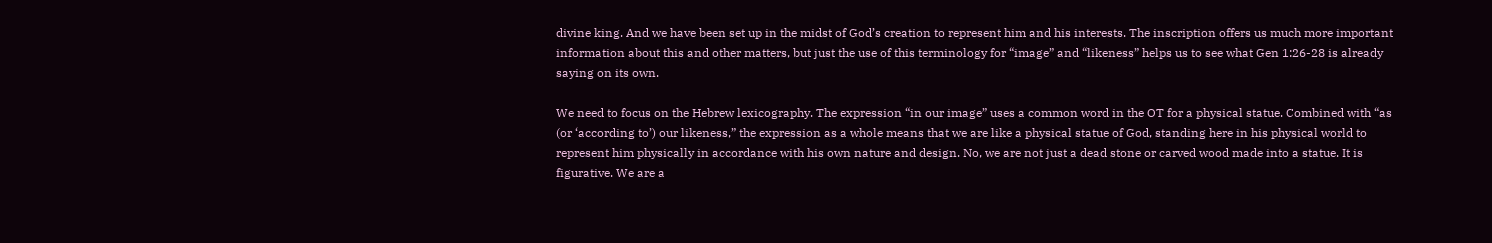divine king. And we have been set up in the midst of God’s creation to represent him and his interests. The inscription offers us much more important information about this and other matters, but just the use of this terminology for “image” and “likeness” helps us to see what Gen 1:26-28 is already saying on its own.

We need to focus on the Hebrew lexicography. The expression “in our image” uses a common word in the OT for a physical statue. Combined with “as (or ‘according to’) our likeness,” the expression as a whole means that we are like a physical statue of God, standing here in his physical world to represent him physically in accordance with his own nature and design. No, we are not just a dead stone or carved wood made into a statue. It is figurative. We are a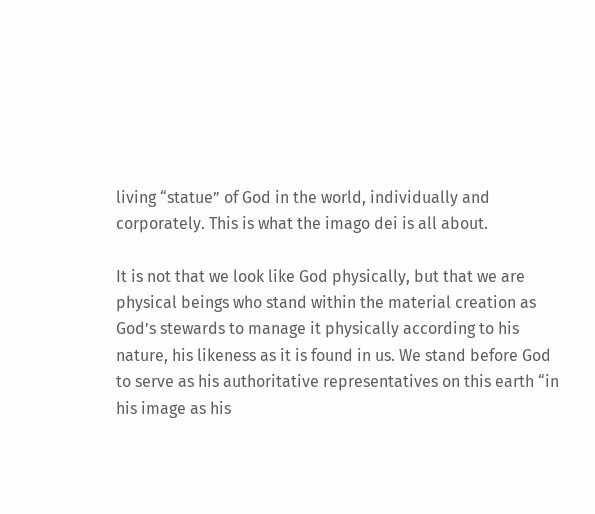living “statue” of God in the world, individually and corporately. This is what the imago dei is all about.

It is not that we look like God physically, but that we are physical beings who stand within the material creation as God’s stewards to manage it physically according to his nature, his likeness as it is found in us. We stand before God to serve as his authoritative representatives on this earth “in his image as his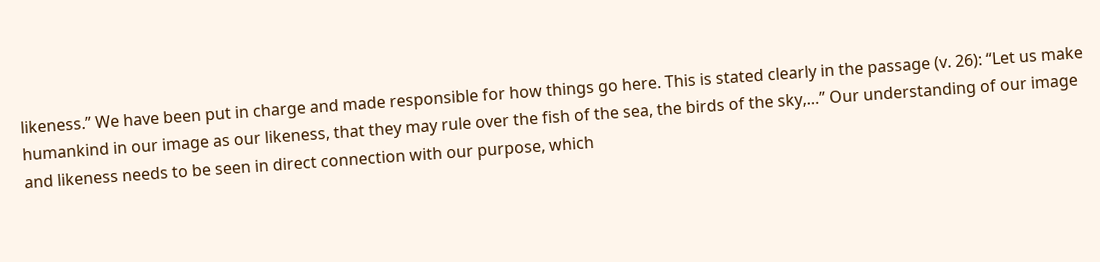likeness.” We have been put in charge and made responsible for how things go here. This is stated clearly in the passage (v. 26): “Let us make humankind in our image as our likeness, that they may rule over the fish of the sea, the birds of the sky,…” Our understanding of our image and likeness needs to be seen in direct connection with our purpose, which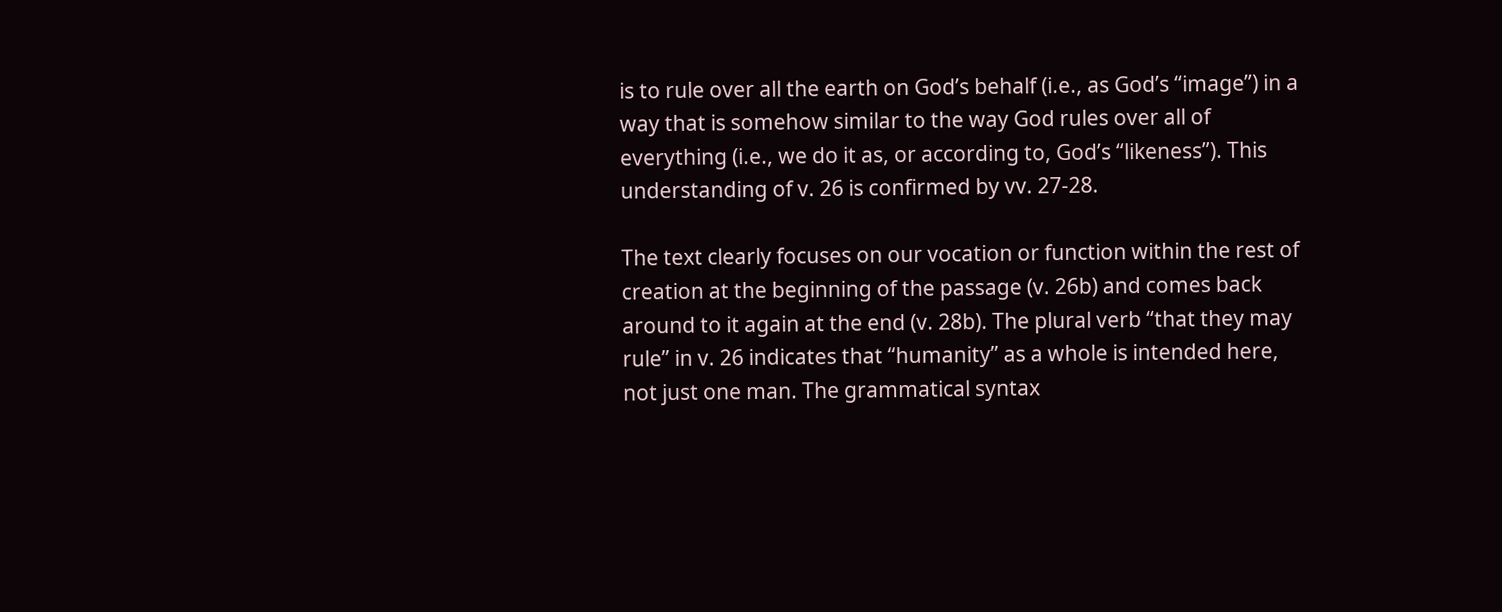is to rule over all the earth on God’s behalf (i.e., as God’s “image”) in a way that is somehow similar to the way God rules over all of everything (i.e., we do it as, or according to, God’s “likeness”). This understanding of v. 26 is confirmed by vv. 27-28.

The text clearly focuses on our vocation or function within the rest of creation at the beginning of the passage (v. 26b) and comes back around to it again at the end (v. 28b). The plural verb “that they may rule” in v. 26 indicates that “humanity” as a whole is intended here, not just one man. The grammatical syntax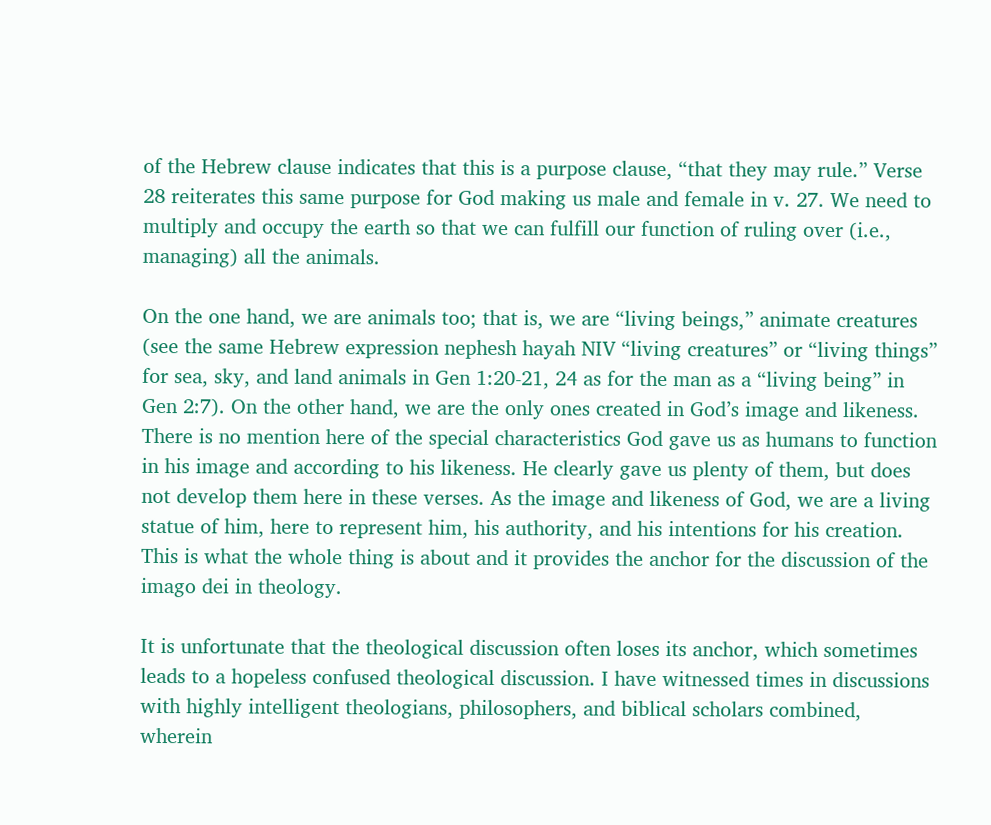of the Hebrew clause indicates that this is a purpose clause, “that they may rule.” Verse 28 reiterates this same purpose for God making us male and female in v. 27. We need to multiply and occupy the earth so that we can fulfill our function of ruling over (i.e., managing) all the animals.

On the one hand, we are animals too; that is, we are “living beings,” animate creatures (see the same Hebrew expression nephesh hayah NIV “living creatures” or “living things” for sea, sky, and land animals in Gen 1:20-21, 24 as for the man as a “living being” in Gen 2:7). On the other hand, we are the only ones created in God’s image and likeness. There is no mention here of the special characteristics God gave us as humans to function in his image and according to his likeness. He clearly gave us plenty of them, but does not develop them here in these verses. As the image and likeness of God, we are a living statue of him, here to represent him, his authority, and his intentions for his creation. This is what the whole thing is about and it provides the anchor for the discussion of the imago dei in theology.

It is unfortunate that the theological discussion often loses its anchor, which sometimes leads to a hopeless confused theological discussion. I have witnessed times in discussions with highly intelligent theologians, philosophers, and biblical scholars combined, wherein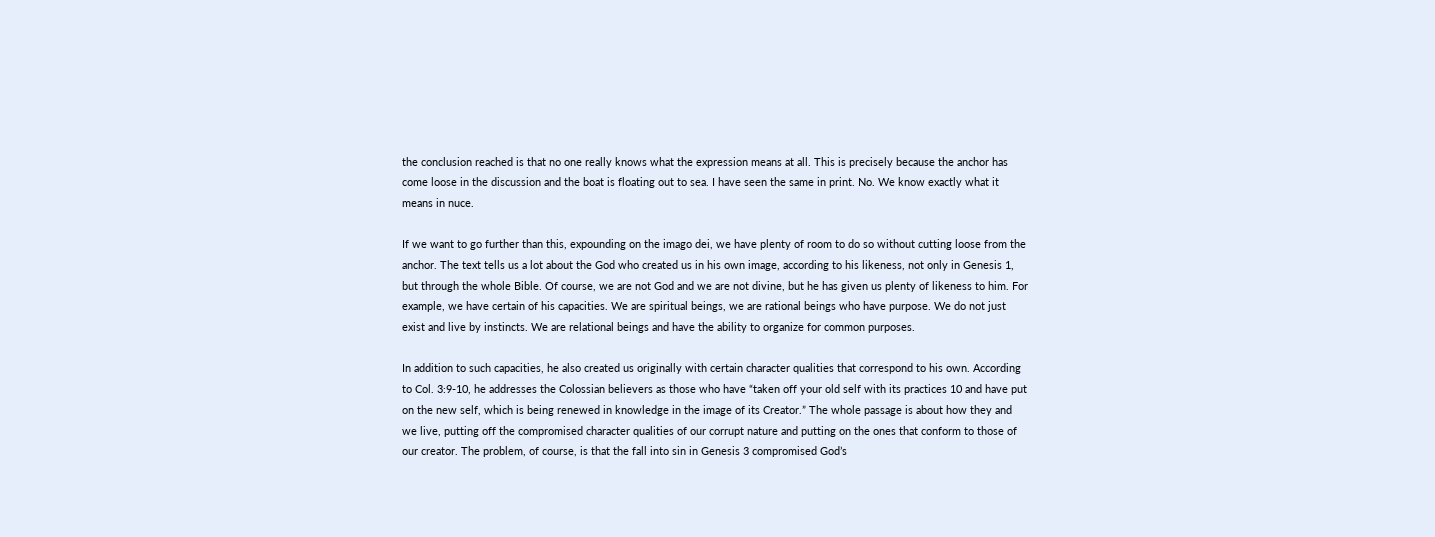the conclusion reached is that no one really knows what the expression means at all. This is precisely because the anchor has come loose in the discussion and the boat is floating out to sea. I have seen the same in print. No. We know exactly what it means in nuce.

If we want to go further than this, expounding on the imago dei, we have plenty of room to do so without cutting loose from the anchor. The text tells us a lot about the God who created us in his own image, according to his likeness, not only in Genesis 1, but through the whole Bible. Of course, we are not God and we are not divine, but he has given us plenty of likeness to him. For example, we have certain of his capacities. We are spiritual beings, we are rational beings who have purpose. We do not just exist and live by instincts. We are relational beings and have the ability to organize for common purposes.

In addition to such capacities, he also created us originally with certain character qualities that correspond to his own. According to Col. 3:9-10, he addresses the Colossian believers as those who have “taken off your old self with its practices 10 and have put on the new self, which is being renewed in knowledge in the image of its Creator.” The whole passage is about how they and we live, putting off the compromised character qualities of our corrupt nature and putting on the ones that conform to those of our creator. The problem, of course, is that the fall into sin in Genesis 3 compromised God’s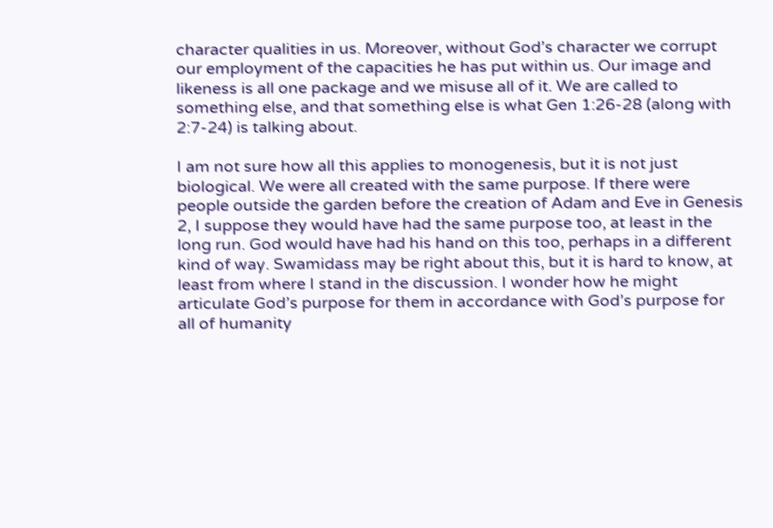character qualities in us. Moreover, without God’s character we corrupt our employment of the capacities he has put within us. Our image and likeness is all one package and we misuse all of it. We are called to something else, and that something else is what Gen 1:26-28 (along with 2:7-24) is talking about.

I am not sure how all this applies to monogenesis, but it is not just biological. We were all created with the same purpose. If there were people outside the garden before the creation of Adam and Eve in Genesis 2, I suppose they would have had the same purpose too, at least in the long run. God would have had his hand on this too, perhaps in a different kind of way. Swamidass may be right about this, but it is hard to know, at least from where I stand in the discussion. I wonder how he might articulate God’s purpose for them in accordance with God’s purpose for all of humanity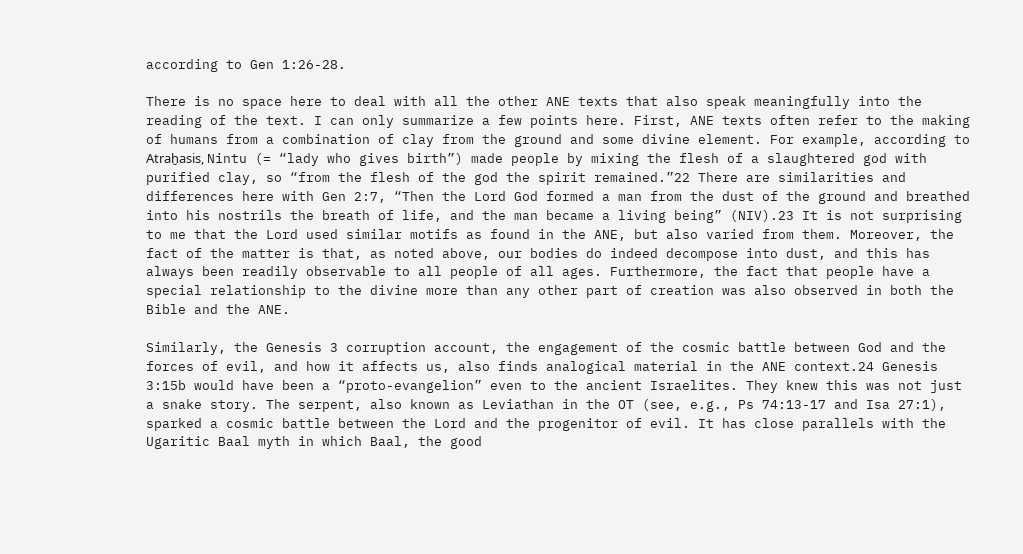according to Gen 1:26-28.

There is no space here to deal with all the other ANE texts that also speak meaningfully into the reading of the text. I can only summarize a few points here. First, ANE texts often refer to the making of humans from a combination of clay from the ground and some divine element. For example, according to Atraḫasis, Nintu (= “lady who gives birth”) made people by mixing the flesh of a slaughtered god with purified clay, so “from the flesh of the god the spirit remained.”22 There are similarities and differences here with Gen 2:7, “Then the Lord God formed a man from the dust of the ground and breathed into his nostrils the breath of life, and the man became a living being” (NIV).23 It is not surprising to me that the Lord used similar motifs as found in the ANE, but also varied from them. Moreover, the fact of the matter is that, as noted above, our bodies do indeed decompose into dust, and this has always been readily observable to all people of all ages. Furthermore, the fact that people have a special relationship to the divine more than any other part of creation was also observed in both the Bible and the ANE.

Similarly, the Genesis 3 corruption account, the engagement of the cosmic battle between God and the forces of evil, and how it affects us, also finds analogical material in the ANE context.24 Genesis 3:15b would have been a “proto-evangelion” even to the ancient Israelites. They knew this was not just a snake story. The serpent, also known as Leviathan in the OT (see, e.g., Ps 74:13-17 and Isa 27:1), sparked a cosmic battle between the Lord and the progenitor of evil. It has close parallels with the Ugaritic Baal myth in which Baal, the good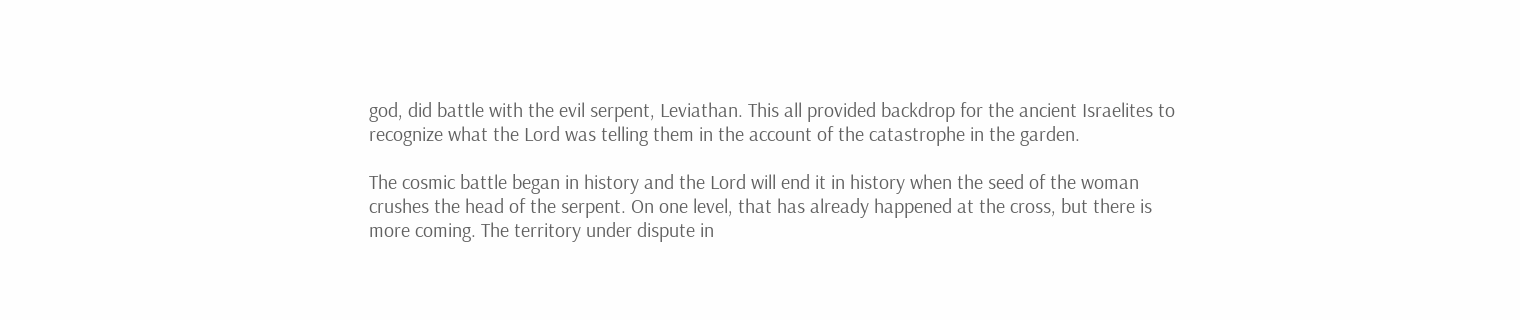god, did battle with the evil serpent, Leviathan. This all provided backdrop for the ancient Israelites to recognize what the Lord was telling them in the account of the catastrophe in the garden.

The cosmic battle began in history and the Lord will end it in history when the seed of the woman crushes the head of the serpent. On one level, that has already happened at the cross, but there is more coming. The territory under dispute in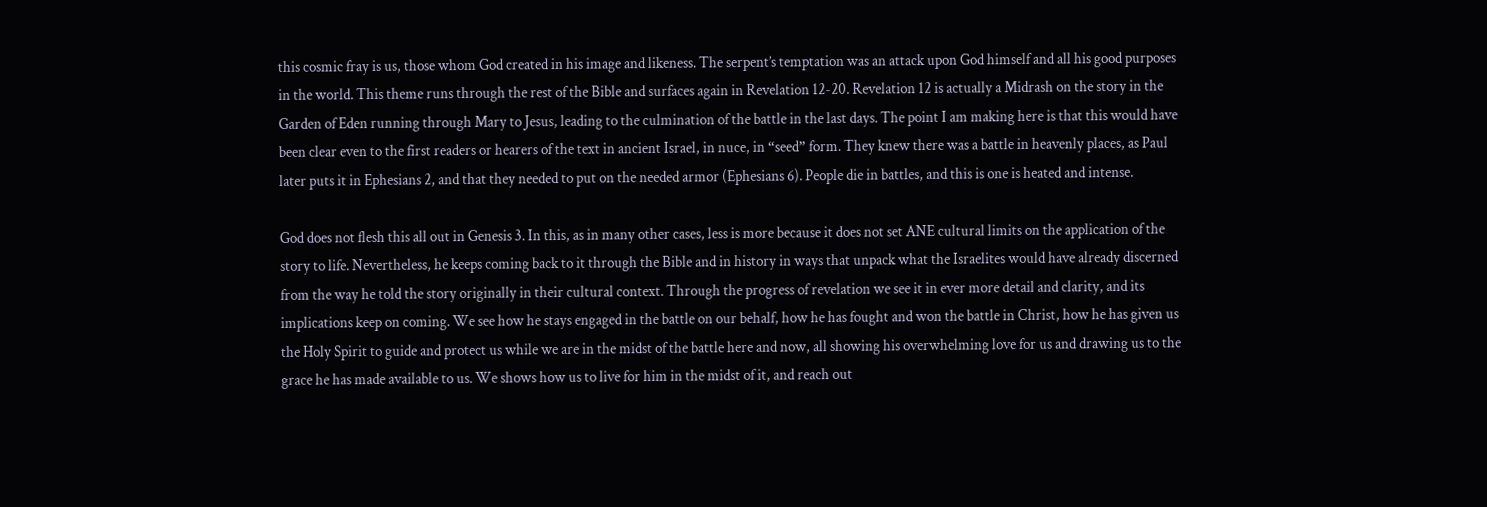this cosmic fray is us, those whom God created in his image and likeness. The serpent’s temptation was an attack upon God himself and all his good purposes in the world. This theme runs through the rest of the Bible and surfaces again in Revelation 12-20. Revelation 12 is actually a Midrash on the story in the Garden of Eden running through Mary to Jesus, leading to the culmination of the battle in the last days. The point I am making here is that this would have been clear even to the first readers or hearers of the text in ancient Israel, in nuce, in “seed” form. They knew there was a battle in heavenly places, as Paul later puts it in Ephesians 2, and that they needed to put on the needed armor (Ephesians 6). People die in battles, and this is one is heated and intense.

God does not flesh this all out in Genesis 3. In this, as in many other cases, less is more because it does not set ANE cultural limits on the application of the story to life. Nevertheless, he keeps coming back to it through the Bible and in history in ways that unpack what the Israelites would have already discerned from the way he told the story originally in their cultural context. Through the progress of revelation we see it in ever more detail and clarity, and its implications keep on coming. We see how he stays engaged in the battle on our behalf, how he has fought and won the battle in Christ, how he has given us the Holy Spirit to guide and protect us while we are in the midst of the battle here and now, all showing his overwhelming love for us and drawing us to the grace he has made available to us. We shows how us to live for him in the midst of it, and reach out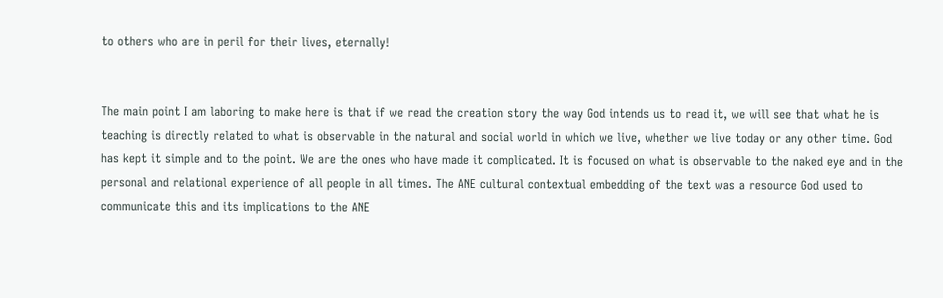to others who are in peril for their lives, eternally!


The main point I am laboring to make here is that if we read the creation story the way God intends us to read it, we will see that what he is teaching is directly related to what is observable in the natural and social world in which we live, whether we live today or any other time. God has kept it simple and to the point. We are the ones who have made it complicated. It is focused on what is observable to the naked eye and in the personal and relational experience of all people in all times. The ANE cultural contextual embedding of the text was a resource God used to communicate this and its implications to the ANE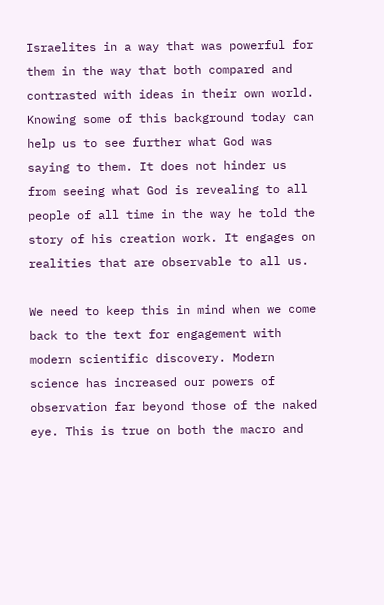Israelites in a way that was powerful for them in the way that both compared and contrasted with ideas in their own world. Knowing some of this background today can help us to see further what God was saying to them. It does not hinder us from seeing what God is revealing to all people of all time in the way he told the story of his creation work. It engages on realities that are observable to all us.

We need to keep this in mind when we come back to the text for engagement with modern scientific discovery. Modern science has increased our powers of observation far beyond those of the naked eye. This is true on both the macro and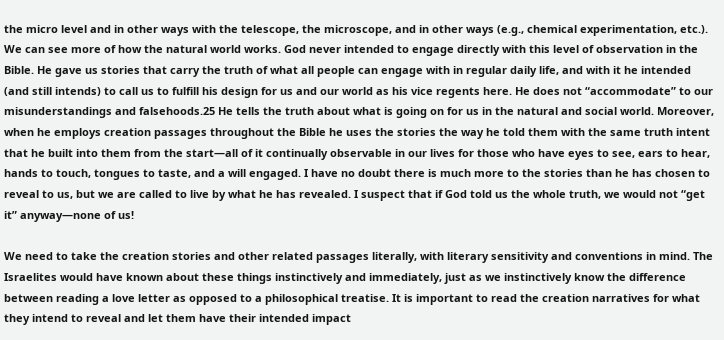the micro level and in other ways with the telescope, the microscope, and in other ways (e.g., chemical experimentation, etc.). We can see more of how the natural world works. God never intended to engage directly with this level of observation in the Bible. He gave us stories that carry the truth of what all people can engage with in regular daily life, and with it he intended (and still intends) to call us to fulfill his design for us and our world as his vice regents here. He does not “accommodate” to our misunderstandings and falsehoods.25 He tells the truth about what is going on for us in the natural and social world. Moreover, when he employs creation passages throughout the Bible he uses the stories the way he told them with the same truth intent that he built into them from the start—all of it continually observable in our lives for those who have eyes to see, ears to hear, hands to touch, tongues to taste, and a will engaged. I have no doubt there is much more to the stories than he has chosen to reveal to us, but we are called to live by what he has revealed. I suspect that if God told us the whole truth, we would not “get it” anyway—none of us!

We need to take the creation stories and other related passages literally, with literary sensitivity and conventions in mind. The Israelites would have known about these things instinctively and immediately, just as we instinctively know the difference between reading a love letter as opposed to a philosophical treatise. It is important to read the creation narratives for what they intend to reveal and let them have their intended impact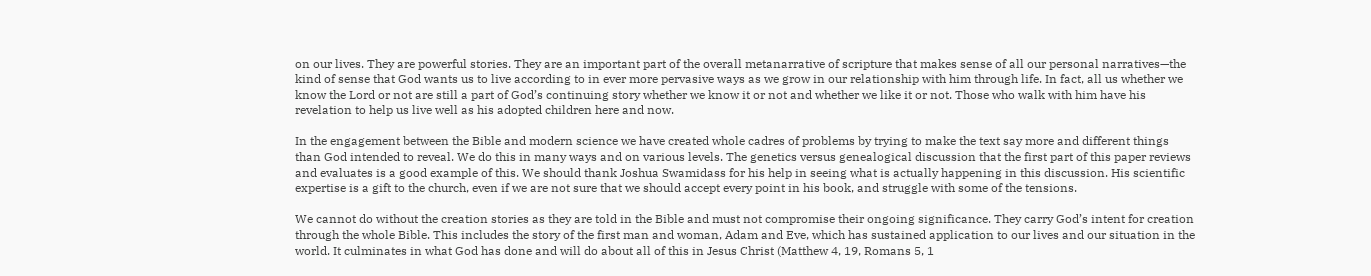on our lives. They are powerful stories. They are an important part of the overall metanarrative of scripture that makes sense of all our personal narratives—the kind of sense that God wants us to live according to in ever more pervasive ways as we grow in our relationship with him through life. In fact, all us whether we know the Lord or not are still a part of God’s continuing story whether we know it or not and whether we like it or not. Those who walk with him have his revelation to help us live well as his adopted children here and now.

In the engagement between the Bible and modern science we have created whole cadres of problems by trying to make the text say more and different things than God intended to reveal. We do this in many ways and on various levels. The genetics versus genealogical discussion that the first part of this paper reviews and evaluates is a good example of this. We should thank Joshua Swamidass for his help in seeing what is actually happening in this discussion. His scientific expertise is a gift to the church, even if we are not sure that we should accept every point in his book, and struggle with some of the tensions.

We cannot do without the creation stories as they are told in the Bible and must not compromise their ongoing significance. They carry God’s intent for creation through the whole Bible. This includes the story of the first man and woman, Adam and Eve, which has sustained application to our lives and our situation in the world. It culminates in what God has done and will do about all of this in Jesus Christ (Matthew 4, 19, Romans 5, 1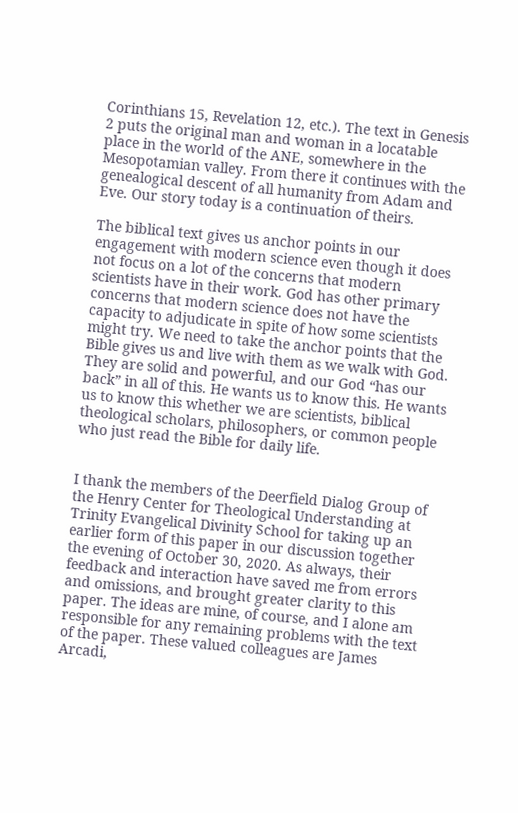Corinthians 15, Revelation 12, etc.). The text in Genesis 2 puts the original man and woman in a locatable place in the world of the ANE, somewhere in the Mesopotamian valley. From there it continues with the genealogical descent of all humanity from Adam and Eve. Our story today is a continuation of theirs.

The biblical text gives us anchor points in our engagement with modern science even though it does not focus on a lot of the concerns that modern scientists have in their work. God has other primary concerns that modern science does not have the capacity to adjudicate in spite of how some scientists might try. We need to take the anchor points that the Bible gives us and live with them as we walk with God. They are solid and powerful, and our God “has our back” in all of this. He wants us to know this. He wants us to know this whether we are scientists, biblical theological scholars, philosophers, or common people who just read the Bible for daily life.


I thank the members of the Deerfield Dialog Group of the Henry Center for Theological Understanding at Trinity Evangelical Divinity School for taking up an earlier form of this paper in our discussion together the evening of October 30, 2020. As always, their feedback and interaction have saved me from errors and omissions, and brought greater clarity to this paper. The ideas are mine, of course, and I alone am responsible for any remaining problems with the text of the paper. These valued colleagues are James Arcadi,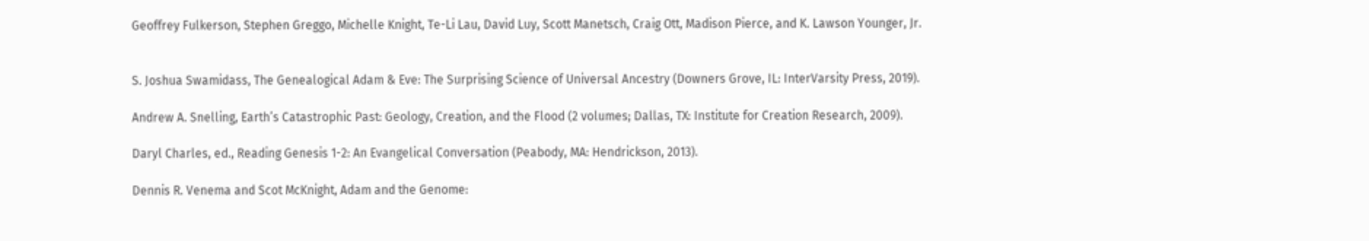Geoffrey Fulkerson, Stephen Greggo, Michelle Knight, Te-Li Lau, David Luy, Scott Manetsch, Craig Ott, Madison Pierce, and K. Lawson Younger, Jr.


S. Joshua Swamidass, The Genealogical Adam & Eve: The Surprising Science of Universal Ancestry (Downers Grove, IL: InterVarsity Press, 2019).

Andrew A. Snelling, Earth’s Catastrophic Past: Geology, Creation, and the Flood (2 volumes; Dallas, TX: Institute for Creation Research, 2009).

Daryl Charles, ed., Reading Genesis 1-2: An Evangelical Conversation (Peabody, MA: Hendrickson, 2013).

Dennis R. Venema and Scot McKnight, Adam and the Genome: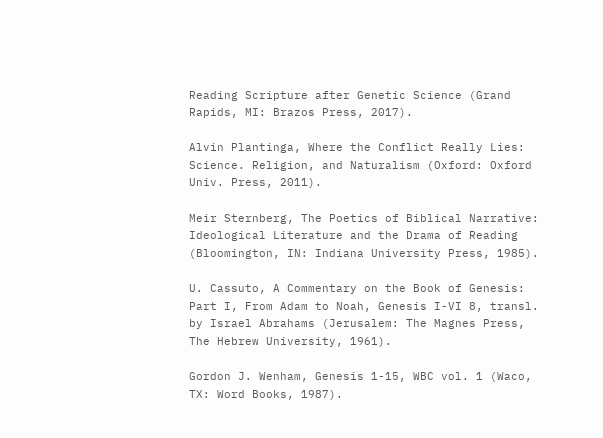Reading Scripture after Genetic Science (Grand Rapids, MI: Brazos Press, 2017).

Alvin Plantinga, Where the Conflict Really Lies: Science. Religion, and Naturalism (Oxford: Oxford Univ. Press, 2011).

Meir Sternberg, The Poetics of Biblical Narrative: Ideological Literature and the Drama of Reading (Bloomington, IN: Indiana University Press, 1985).

U. Cassuto, A Commentary on the Book of Genesis: Part I, From Adam to Noah, Genesis I-VI 8, transl. by Israel Abrahams (Jerusalem: The Magnes Press, The Hebrew University, 1961).

Gordon J. Wenham, Genesis 1-15, WBC vol. 1 (Waco, TX: Word Books, 1987).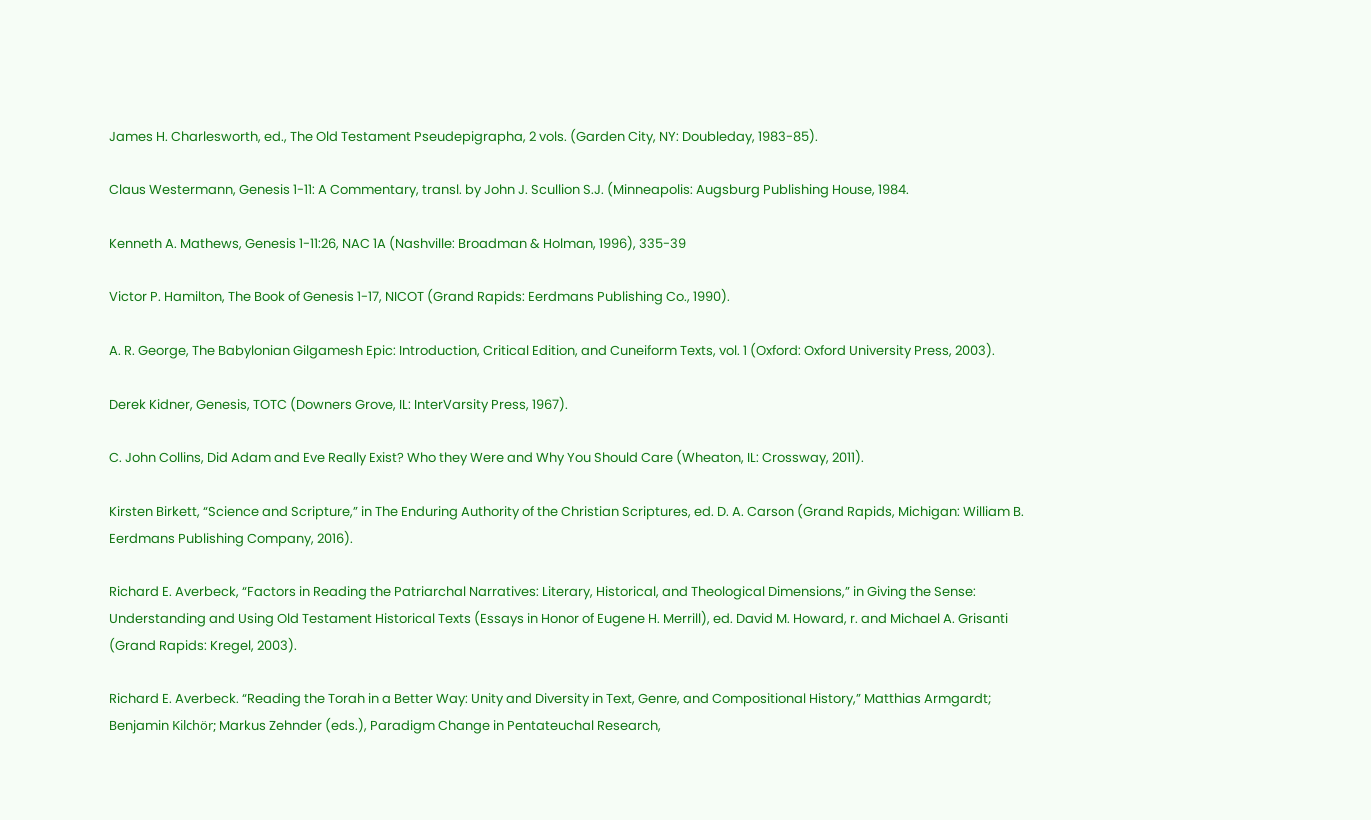James H. Charlesworth, ed., The Old Testament Pseudepigrapha, 2 vols. (Garden City, NY: Doubleday, 1983-85).

Claus Westermann, Genesis 1-11: A Commentary, transl. by John J. Scullion S.J. (Minneapolis: Augsburg Publishing House, 1984.

Kenneth A. Mathews, Genesis 1-11:26, NAC 1A (Nashville: Broadman & Holman, 1996), 335-39

Victor P. Hamilton, The Book of Genesis 1-17, NICOT (Grand Rapids: Eerdmans Publishing Co., 1990).

A. R. George, The Babylonian Gilgamesh Epic: Introduction, Critical Edition, and Cuneiform Texts, vol. 1 (Oxford: Oxford University Press, 2003).

Derek Kidner, Genesis, TOTC (Downers Grove, IL: InterVarsity Press, 1967).

C. John Collins, Did Adam and Eve Really Exist? Who they Were and Why You Should Care (Wheaton, IL: Crossway, 2011).

Kirsten Birkett, “Science and Scripture,” in The Enduring Authority of the Christian Scriptures, ed. D. A. Carson (Grand Rapids, Michigan: William B. Eerdmans Publishing Company, 2016).

Richard E. Averbeck, “Factors in Reading the Patriarchal Narratives: Literary, Historical, and Theological Dimensions,” in Giving the Sense: Understanding and Using Old Testament Historical Texts (Essays in Honor of Eugene H. Merrill), ed. David M. Howard, r. and Michael A. Grisanti (Grand Rapids: Kregel, 2003).

Richard E. Averbeck. “Reading the Torah in a Better Way: Unity and Diversity in Text, Genre, and Compositional History,” Matthias Armgardt; Benjamin Kilchör; Markus Zehnder (eds.), Paradigm Change in Pentateuchal Research,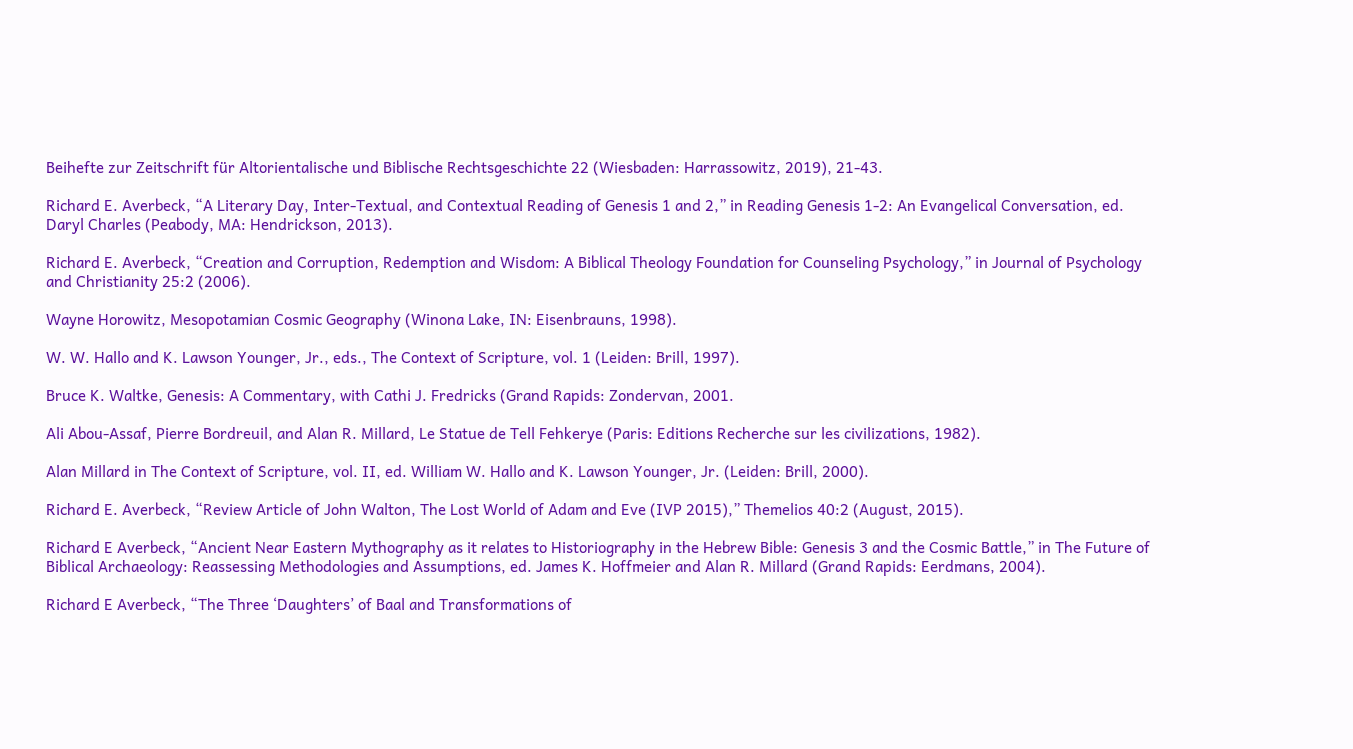Beihefte zur Zeitschrift für Altorientalische und Biblische Rechtsgeschichte 22 (Wiesbaden: Harrassowitz, 2019), 21-43.

Richard E. Averbeck, “A Literary Day, Inter-Textual, and Contextual Reading of Genesis 1 and 2,” in Reading Genesis 1-2: An Evangelical Conversation, ed. Daryl Charles (Peabody, MA: Hendrickson, 2013).

Richard E. Averbeck, “Creation and Corruption, Redemption and Wisdom: A Biblical Theology Foundation for Counseling Psychology,” in Journal of Psychology and Christianity 25:2 (2006).

Wayne Horowitz, Mesopotamian Cosmic Geography (Winona Lake, IN: Eisenbrauns, 1998).

W. W. Hallo and K. Lawson Younger, Jr., eds., The Context of Scripture, vol. 1 (Leiden: Brill, 1997).

Bruce K. Waltke, Genesis: A Commentary, with Cathi J. Fredricks (Grand Rapids: Zondervan, 2001.

Ali Abou-Assaf, Pierre Bordreuil, and Alan R. Millard, Le Statue de Tell Fehkerye (Paris: Editions Recherche sur les civilizations, 1982).

Alan Millard in The Context of Scripture, vol. II, ed. William W. Hallo and K. Lawson Younger, Jr. (Leiden: Brill, 2000).

Richard E. Averbeck, “Review Article of John Walton, The Lost World of Adam and Eve (IVP 2015),” Themelios 40:2 (August, 2015).

Richard E Averbeck, “Ancient Near Eastern Mythography as it relates to Historiography in the Hebrew Bible: Genesis 3 and the Cosmic Battle,” in The Future of Biblical Archaeology: Reassessing Methodologies and Assumptions, ed. James K. Hoffmeier and Alan R. Millard (Grand Rapids: Eerdmans, 2004).

Richard E Averbeck, “The Three ‘Daughters’ of Baal and Transformations of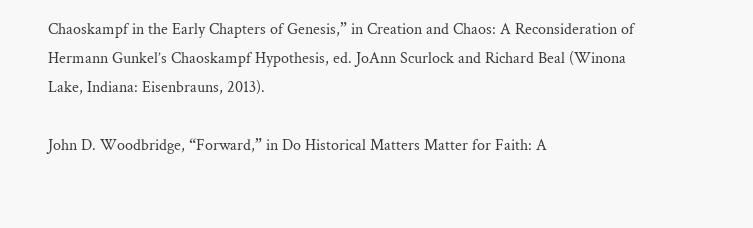Chaoskampf in the Early Chapters of Genesis,” in Creation and Chaos: A Reconsideration of Hermann Gunkel’s Chaoskampf Hypothesis, ed. JoAnn Scurlock and Richard Beal (Winona Lake, Indiana: Eisenbrauns, 2013).

John D. Woodbridge, “Forward,” in Do Historical Matters Matter for Faith: A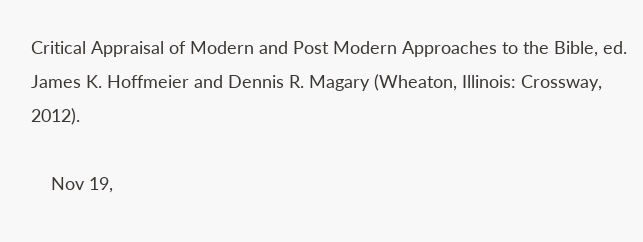Critical Appraisal of Modern and Post Modern Approaches to the Bible, ed. James K. Hoffmeier and Dennis R. Magary (Wheaton, Illinois: Crossway, 2012).

    Nov 19,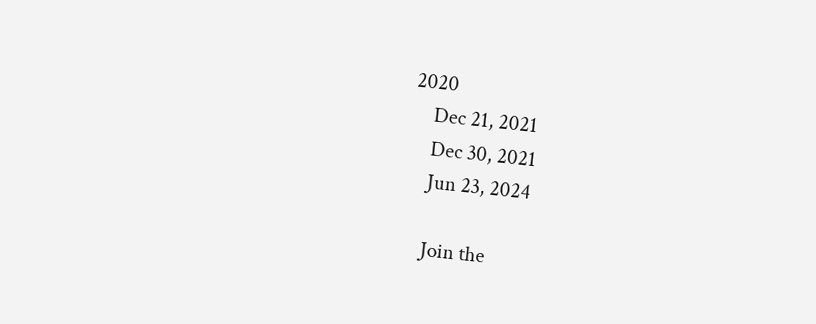2020
    Dec 21, 2021
    Dec 30, 2021
    Jun 23, 2024

    Join the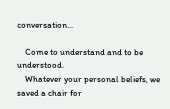conversation...

    Come to understand and to be understood.
    Whatever your personal beliefs, we saved a chair for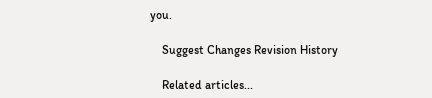you.

    Suggest Changes Revision History

    Related articles...